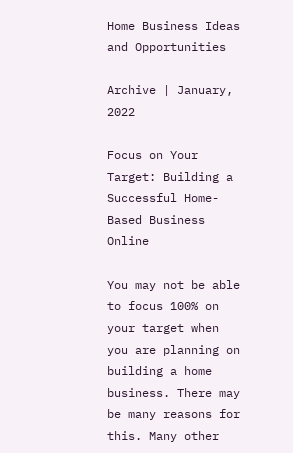Home Business Ideas and Opportunities

Archive | January, 2022

Focus on Your Target: Building a Successful Home-Based Business Online

You may not be able to focus 100% on your target when you are planning on building a home business. There may be many reasons for this. Many other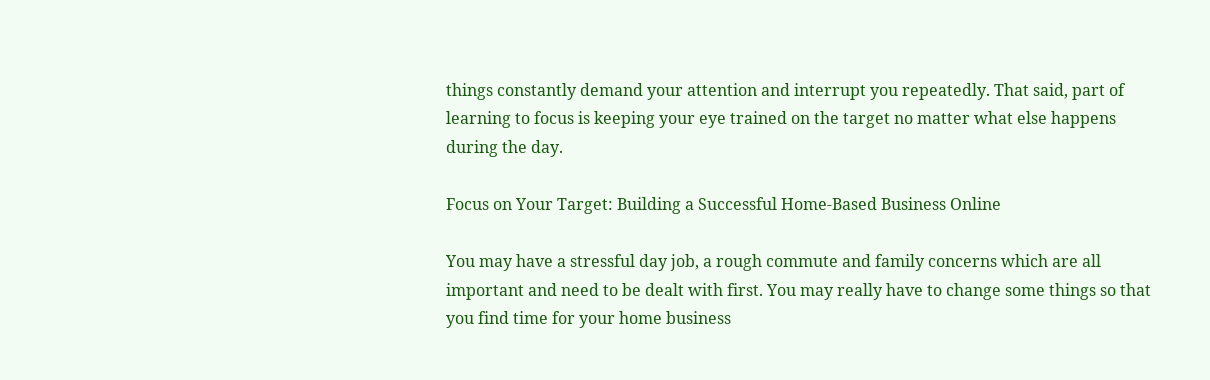things constantly demand your attention and interrupt you repeatedly. That said, part of learning to focus is keeping your eye trained on the target no matter what else happens during the day.

Focus on Your Target: Building a Successful Home-Based Business Online

You may have a stressful day job, a rough commute and family concerns which are all important and need to be dealt with first. You may really have to change some things so that you find time for your home business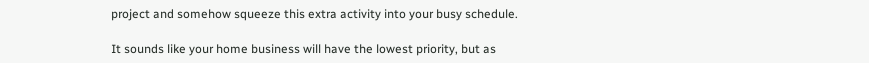project and somehow squeeze this extra activity into your busy schedule.

It sounds like your home business will have the lowest priority, but as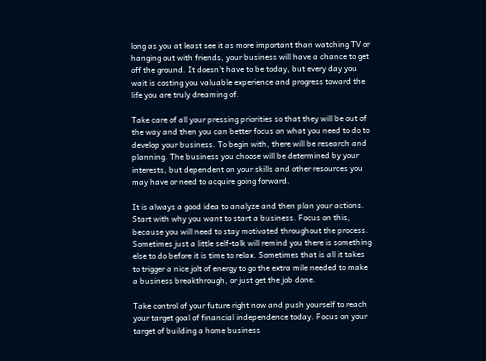long as you at least see it as more important than watching TV or hanging out with friends, your business will have a chance to get off the ground. It doesn’t have to be today, but every day you wait is costing you valuable experience and progress toward the life you are truly dreaming of.

Take care of all your pressing priorities so that they will be out of the way and then you can better focus on what you need to do to develop your business. To begin with, there will be research and planning. The business you choose will be determined by your interests, but dependent on your skills and other resources you may have or need to acquire going forward.

It is always a good idea to analyze and then plan your actions. Start with why you want to start a business. Focus on this, because you will need to stay motivated throughout the process. Sometimes just a little self-talk will remind you there is something else to do before it is time to relax. Sometimes that is all it takes to trigger a nice jolt of energy to go the extra mile needed to make a business breakthrough, or just get the job done.

Take control of your future right now and push yourself to reach your target goal of financial independence today. Focus on your target of building a home business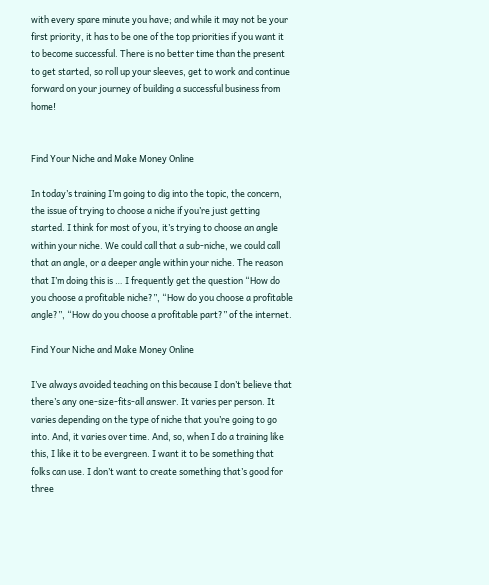with every spare minute you have; and while it may not be your first priority, it has to be one of the top priorities if you want it to become successful. There is no better time than the present to get started, so roll up your sleeves, get to work and continue forward on your journey of building a successful business from home!


Find Your Niche and Make Money Online

In today’s training I’m going to dig into the topic, the concern, the issue of trying to choose a niche if you’re just getting started. I think for most of you, it’s trying to choose an angle within your niche. We could call that a sub-niche, we could call that an angle, or a deeper angle within your niche. The reason that I’m doing this is … I frequently get the question “How do you choose a profitable niche?”, “How do you choose a profitable angle?”, “How do you choose a profitable part?” of the internet.

Find Your Niche and Make Money Online

I’ve always avoided teaching on this because I don’t believe that there’s any one-size-fits-all answer. It varies per person. It varies depending on the type of niche that you’re going to go into. And, it varies over time. And, so, when I do a training like this, I like it to be evergreen. I want it to be something that folks can use. I don’t want to create something that’s good for three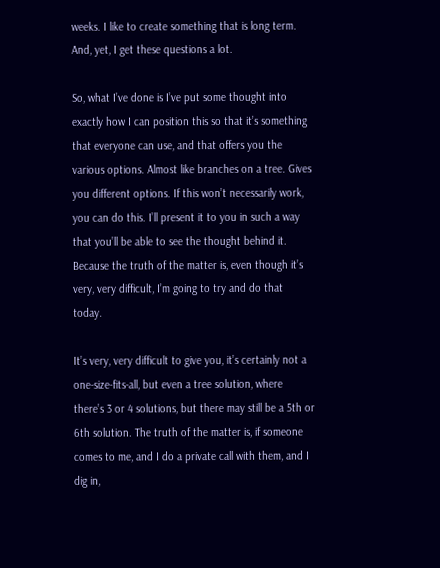weeks. I like to create something that is long term. And, yet, I get these questions a lot.

So, what I’ve done is I’ve put some thought into exactly how I can position this so that it’s something that everyone can use, and that offers you the various options. Almost like branches on a tree. Gives you different options. If this won’t necessarily work, you can do this. I’ll present it to you in such a way that you’ll be able to see the thought behind it. Because the truth of the matter is, even though it’s very, very difficult, I’m going to try and do that today.

It’s very, very difficult to give you, it’s certainly not a one-size-fits-all, but even a tree solution, where there’s 3 or 4 solutions, but there may still be a 5th or 6th solution. The truth of the matter is, if someone comes to me, and I do a private call with them, and I dig in,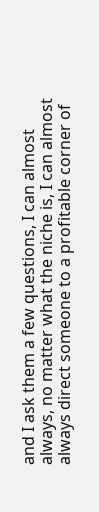and I ask them a few questions, I can almost always, no matter what the niche is, I can almost always direct someone to a profitable corner of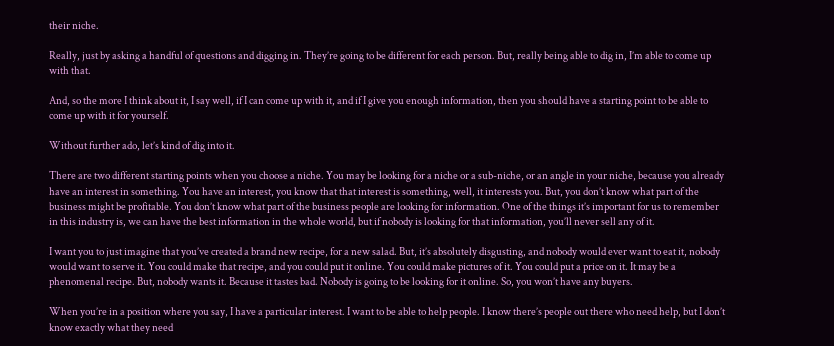their niche.

Really, just by asking a handful of questions and digging in. They’re going to be different for each person. But, really being able to dig in, I’m able to come up with that.

And, so the more I think about it, I say well, if I can come up with it, and if I give you enough information, then you should have a starting point to be able to come up with it for yourself.

Without further ado, let’s kind of dig into it.

There are two different starting points when you choose a niche. You may be looking for a niche or a sub-niche, or an angle in your niche, because you already have an interest in something. You have an interest, you know that that interest is something, well, it interests you. But, you don’t know what part of the business might be profitable. You don’t know what part of the business people are looking for information. One of the things it’s important for us to remember in this industry is, we can have the best information in the whole world, but if nobody is looking for that information, you’ll never sell any of it.

I want you to just imagine that you’ve created a brand new recipe, for a new salad. But, it’s absolutely disgusting, and nobody would ever want to eat it, nobody would want to serve it. You could make that recipe, and you could put it online. You could make pictures of it. You could put a price on it. It may be a phenomenal recipe. But, nobody wants it. Because it tastes bad. Nobody is going to be looking for it online. So, you won’t have any buyers.

When you’re in a position where you say, I have a particular interest. I want to be able to help people. I know there’s people out there who need help, but I don’t know exactly what they need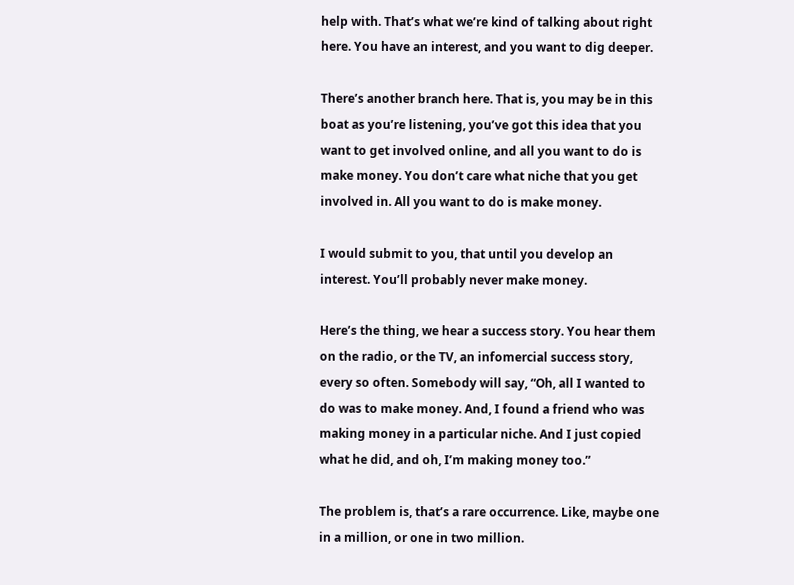help with. That’s what we’re kind of talking about right here. You have an interest, and you want to dig deeper.

There’s another branch here. That is, you may be in this boat as you’re listening, you’ve got this idea that you want to get involved online, and all you want to do is make money. You don’t care what niche that you get involved in. All you want to do is make money.

I would submit to you, that until you develop an interest. You’ll probably never make money.

Here’s the thing, we hear a success story. You hear them on the radio, or the TV, an infomercial success story, every so often. Somebody will say, “Oh, all I wanted to do was to make money. And, I found a friend who was making money in a particular niche. And I just copied what he did, and oh, I’m making money too.”

The problem is, that’s a rare occurrence. Like, maybe one in a million, or one in two million.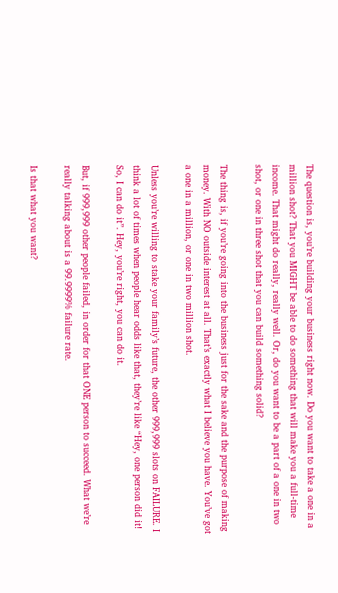The question is, you’re building your business right now. Do you want to take a one in a million shot? That you MIGHT be able to do something that will make you a full-time income. That might do really, really well. Or, do you want to be a part of a one in two shot, or one in three shot that you can build something solid?

The thing is, if you’re going into the business just for the sake and the purpose of making money. With NO outside interest at all. That’s exactly what I believe you have. You’ve got a one in a million, or one in two million shot.

Unless you’re willing to stake your family’s future, the other 999,999 slots on FAILURE. I think a lot of times when people hear odds like that, they’re like “Hey, one person did it! So, I can do it”. Hey, you’re right, you can do it.

But, if 999,999 other people failed, in order for that ONE person to succeed. What we’re really talking about is a 99.9999% failure rate.

Is that what you want?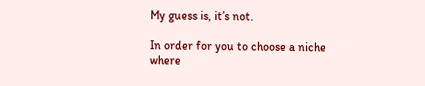My guess is, it’s not.

In order for you to choose a niche where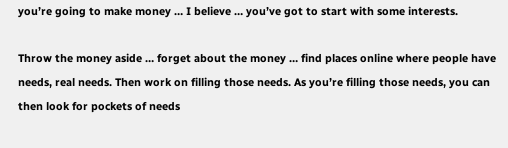you’re going to make money … I believe … you’ve got to start with some interests.

Throw the money aside … forget about the money … find places online where people have needs, real needs. Then work on filling those needs. As you’re filling those needs, you can then look for pockets of needs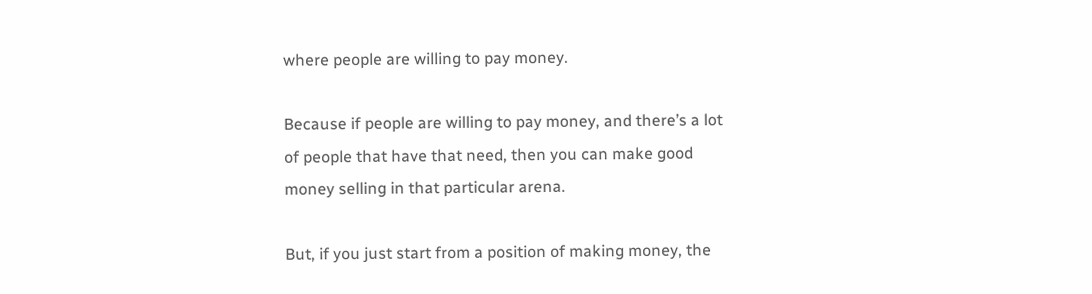where people are willing to pay money.

Because if people are willing to pay money, and there’s a lot of people that have that need, then you can make good money selling in that particular arena.

But, if you just start from a position of making money, the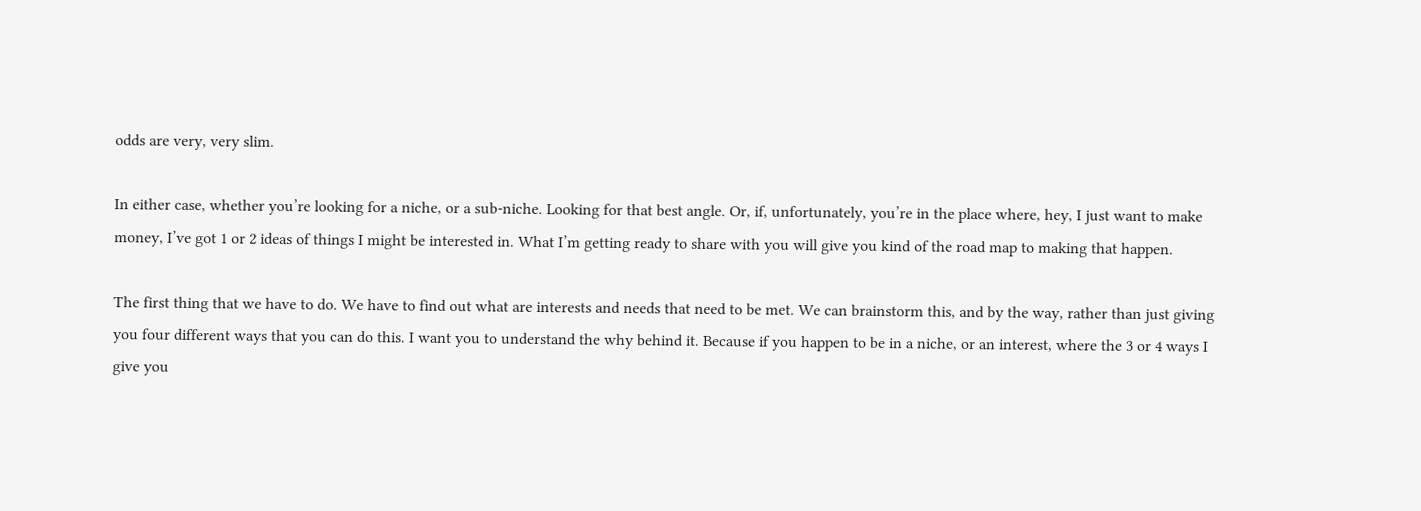odds are very, very slim.

In either case, whether you’re looking for a niche, or a sub-niche. Looking for that best angle. Or, if, unfortunately, you’re in the place where, hey, I just want to make money, I’ve got 1 or 2 ideas of things I might be interested in. What I’m getting ready to share with you will give you kind of the road map to making that happen.

The first thing that we have to do. We have to find out what are interests and needs that need to be met. We can brainstorm this, and by the way, rather than just giving you four different ways that you can do this. I want you to understand the why behind it. Because if you happen to be in a niche, or an interest, where the 3 or 4 ways I give you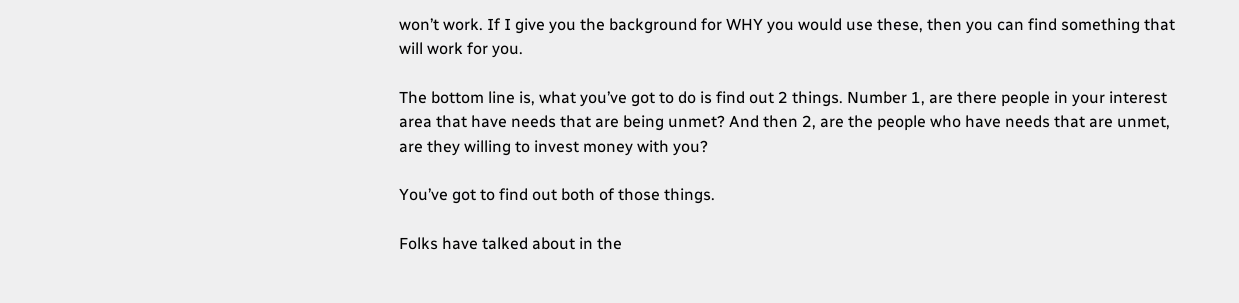won’t work. If I give you the background for WHY you would use these, then you can find something that will work for you.

The bottom line is, what you’ve got to do is find out 2 things. Number 1, are there people in your interest area that have needs that are being unmet? And then 2, are the people who have needs that are unmet, are they willing to invest money with you?

You’ve got to find out both of those things.

Folks have talked about in the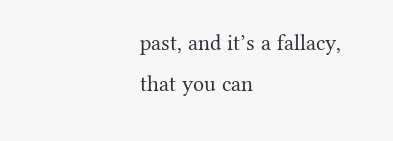past, and it’s a fallacy, that you can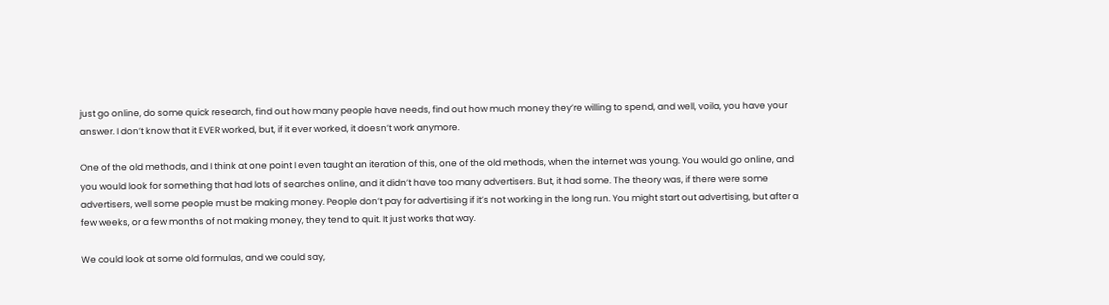just go online, do some quick research, find out how many people have needs, find out how much money they’re willing to spend, and well, voila, you have your answer. I don’t know that it EVER worked, but, if it ever worked, it doesn’t work anymore.

One of the old methods, and I think at one point I even taught an iteration of this, one of the old methods, when the internet was young. You would go online, and you would look for something that had lots of searches online, and it didn’t have too many advertisers. But, it had some. The theory was, if there were some advertisers, well some people must be making money. People don’t pay for advertising if it’s not working in the long run. You might start out advertising, but after a few weeks, or a few months of not making money, they tend to quit. It just works that way.

We could look at some old formulas, and we could say,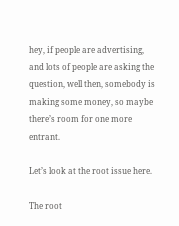hey, if people are advertising, and lots of people are asking the question, well then, somebody is making some money, so maybe there’s room for one more entrant.

Let’s look at the root issue here.

The root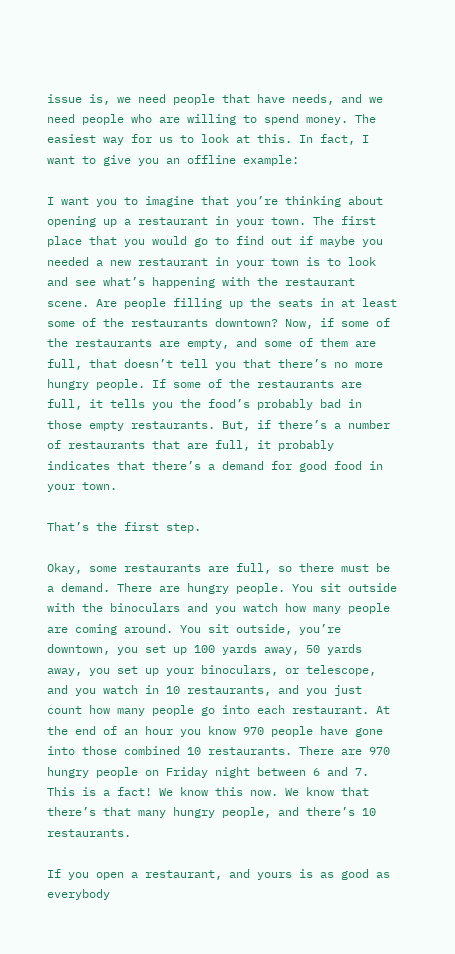issue is, we need people that have needs, and we need people who are willing to spend money. The easiest way for us to look at this. In fact, I want to give you an offline example:

I want you to imagine that you’re thinking about opening up a restaurant in your town. The first place that you would go to find out if maybe you needed a new restaurant in your town is to look and see what’s happening with the restaurant scene. Are people filling up the seats in at least some of the restaurants downtown? Now, if some of the restaurants are empty, and some of them are full, that doesn’t tell you that there’s no more hungry people. If some of the restaurants are full, it tells you the food’s probably bad in those empty restaurants. But, if there’s a number of restaurants that are full, it probably indicates that there’s a demand for good food in your town.

That’s the first step.

Okay, some restaurants are full, so there must be a demand. There are hungry people. You sit outside with the binoculars and you watch how many people are coming around. You sit outside, you’re downtown, you set up 100 yards away, 50 yards away, you set up your binoculars, or telescope, and you watch in 10 restaurants, and you just count how many people go into each restaurant. At the end of an hour you know 970 people have gone into those combined 10 restaurants. There are 970 hungry people on Friday night between 6 and 7. This is a fact! We know this now. We know that there’s that many hungry people, and there’s 10 restaurants.

If you open a restaurant, and yours is as good as everybody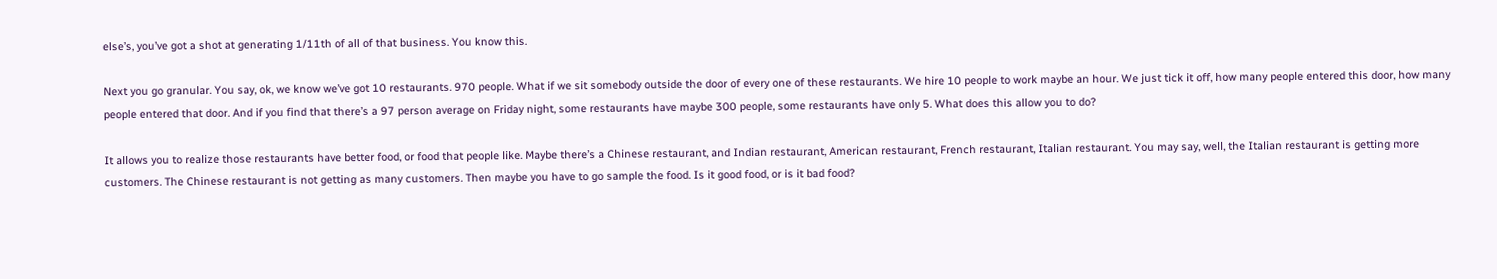else’s, you’ve got a shot at generating 1/11th of all of that business. You know this.

Next you go granular. You say, ok, we know we’ve got 10 restaurants. 970 people. What if we sit somebody outside the door of every one of these restaurants. We hire 10 people to work maybe an hour. We just tick it off, how many people entered this door, how many people entered that door. And if you find that there’s a 97 person average on Friday night, some restaurants have maybe 300 people, some restaurants have only 5. What does this allow you to do?

It allows you to realize those restaurants have better food, or food that people like. Maybe there’s a Chinese restaurant, and Indian restaurant, American restaurant, French restaurant, Italian restaurant. You may say, well, the Italian restaurant is getting more customers. The Chinese restaurant is not getting as many customers. Then maybe you have to go sample the food. Is it good food, or is it bad food?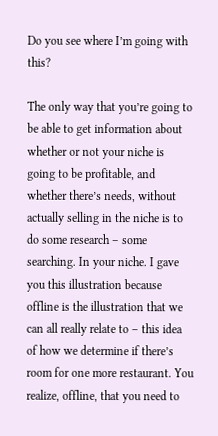Do you see where I’m going with this?

The only way that you’re going to be able to get information about whether or not your niche is going to be profitable, and whether there’s needs, without actually selling in the niche is to do some research – some searching. In your niche. I gave you this illustration because offline is the illustration that we can all really relate to – this idea of how we determine if there’s room for one more restaurant. You realize, offline, that you need to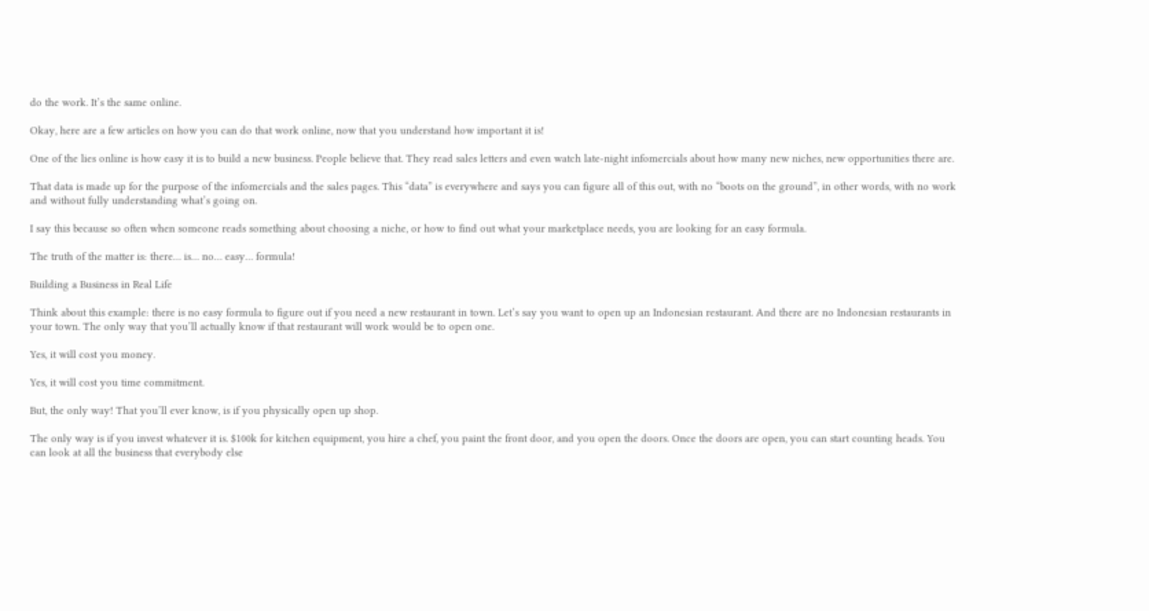do the work. It’s the same online.

Okay, here are a few articles on how you can do that work online, now that you understand how important it is!

One of the lies online is how easy it is to build a new business. People believe that. They read sales letters and even watch late-night infomercials about how many new niches, new opportunities there are.

That data is made up for the purpose of the infomercials and the sales pages. This “data” is everywhere and says you can figure all of this out, with no “boots on the ground”, in other words, with no work and without fully understanding what’s going on.

I say this because so often when someone reads something about choosing a niche, or how to find out what your marketplace needs, you are looking for an easy formula.

The truth of the matter is: there… is… no… easy… formula!

Building a Business in Real Life

Think about this example: there is no easy formula to figure out if you need a new restaurant in town. Let’s say you want to open up an Indonesian restaurant. And there are no Indonesian restaurants in your town. The only way that you’ll actually know if that restaurant will work would be to open one.

Yes, it will cost you money.

Yes, it will cost you time commitment.

But, the only way! That you’ll ever know, is if you physically open up shop.

The only way is if you invest whatever it is. $100k for kitchen equipment, you hire a chef, you paint the front door, and you open the doors. Once the doors are open, you can start counting heads. You can look at all the business that everybody else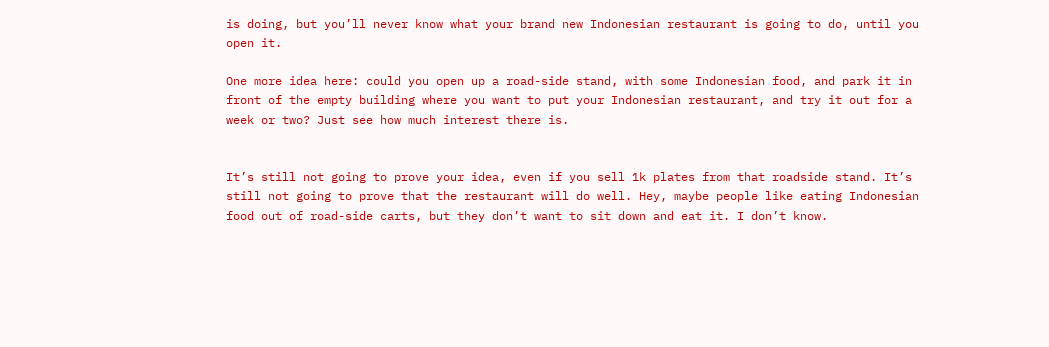is doing, but you’ll never know what your brand new Indonesian restaurant is going to do, until you open it.

One more idea here: could you open up a road-side stand, with some Indonesian food, and park it in front of the empty building where you want to put your Indonesian restaurant, and try it out for a week or two? Just see how much interest there is.


It’s still not going to prove your idea, even if you sell 1k plates from that roadside stand. It’s still not going to prove that the restaurant will do well. Hey, maybe people like eating Indonesian food out of road-side carts, but they don’t want to sit down and eat it. I don’t know.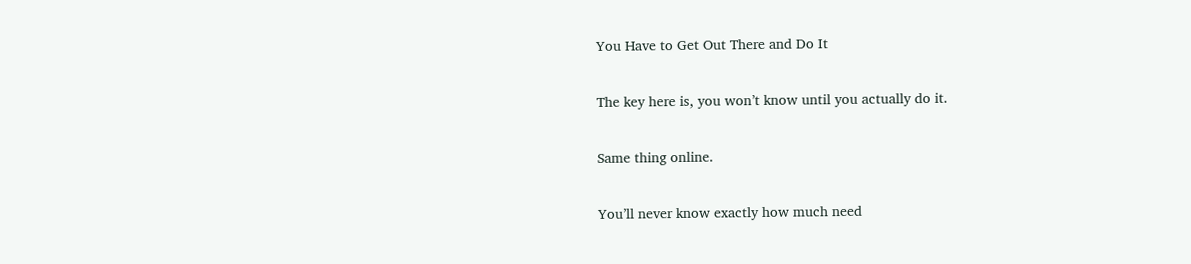You Have to Get Out There and Do It

The key here is, you won’t know until you actually do it.

Same thing online.

You’ll never know exactly how much need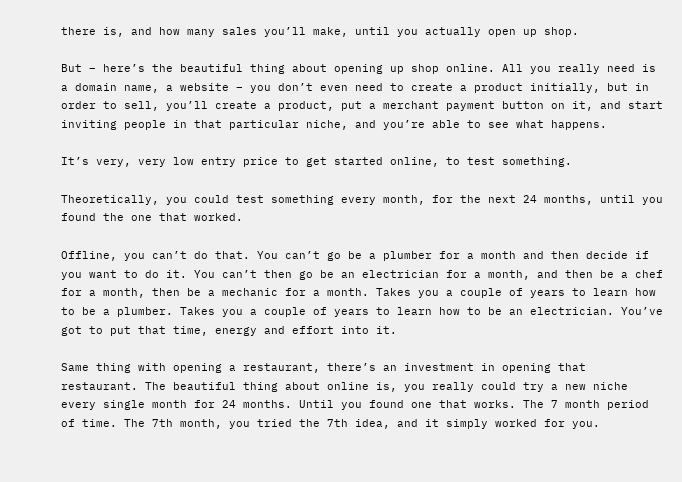there is, and how many sales you’ll make, until you actually open up shop.

But – here’s the beautiful thing about opening up shop online. All you really need is a domain name, a website – you don’t even need to create a product initially, but in order to sell, you’ll create a product, put a merchant payment button on it, and start inviting people in that particular niche, and you’re able to see what happens.

It’s very, very low entry price to get started online, to test something.

Theoretically, you could test something every month, for the next 24 months, until you found the one that worked.

Offline, you can’t do that. You can’t go be a plumber for a month and then decide if you want to do it. You can’t then go be an electrician for a month, and then be a chef for a month, then be a mechanic for a month. Takes you a couple of years to learn how to be a plumber. Takes you a couple of years to learn how to be an electrician. You’ve got to put that time, energy and effort into it.

Same thing with opening a restaurant, there’s an investment in opening that restaurant. The beautiful thing about online is, you really could try a new niche every single month for 24 months. Until you found one that works. The 7 month period of time. The 7th month, you tried the 7th idea, and it simply worked for you.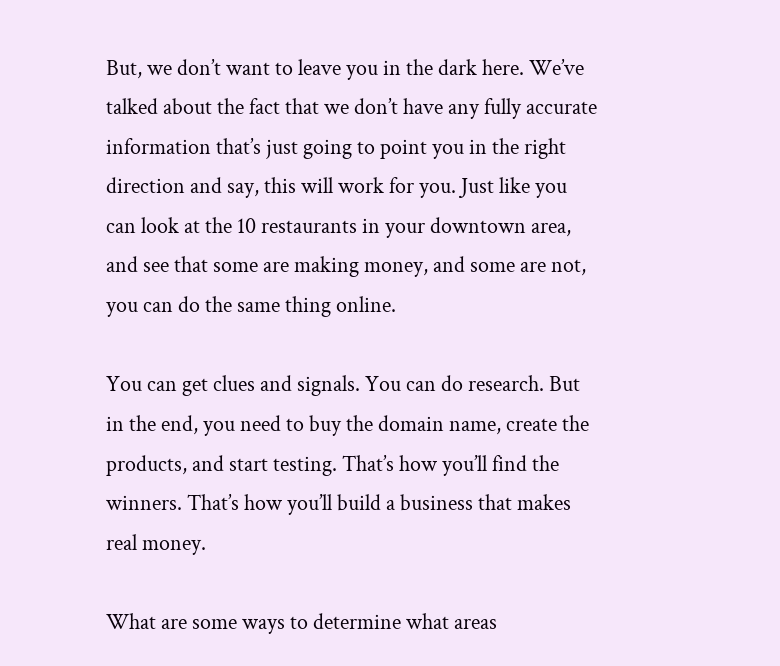But, we don’t want to leave you in the dark here. We’ve talked about the fact that we don’t have any fully accurate information that’s just going to point you in the right direction and say, this will work for you. Just like you can look at the 10 restaurants in your downtown area, and see that some are making money, and some are not, you can do the same thing online.

You can get clues and signals. You can do research. But in the end, you need to buy the domain name, create the products, and start testing. That’s how you’ll find the winners. That’s how you’ll build a business that makes real money.

What are some ways to determine what areas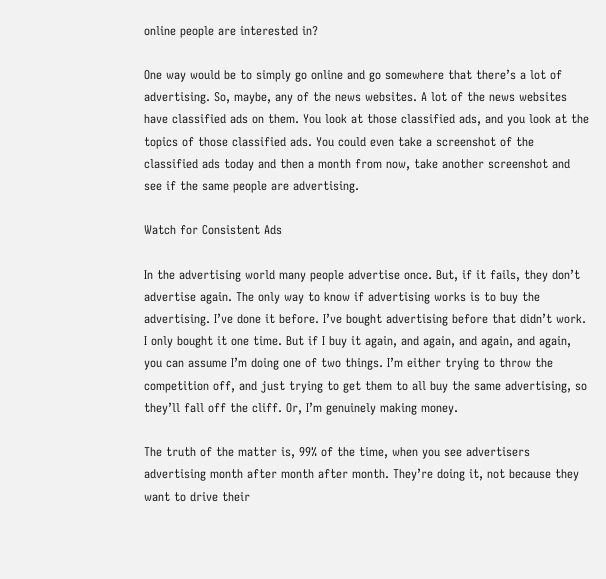online people are interested in?

One way would be to simply go online and go somewhere that there’s a lot of advertising. So, maybe, any of the news websites. A lot of the news websites have classified ads on them. You look at those classified ads, and you look at the topics of those classified ads. You could even take a screenshot of the classified ads today and then a month from now, take another screenshot and see if the same people are advertising.

Watch for Consistent Ads

In the advertising world many people advertise once. But, if it fails, they don’t advertise again. The only way to know if advertising works is to buy the advertising. I’ve done it before. I’ve bought advertising before that didn’t work. I only bought it one time. But if I buy it again, and again, and again, and again, you can assume I’m doing one of two things. I’m either trying to throw the competition off, and just trying to get them to all buy the same advertising, so they’ll fall off the cliff. Or, I’m genuinely making money.

The truth of the matter is, 99% of the time, when you see advertisers advertising month after month after month. They’re doing it, not because they want to drive their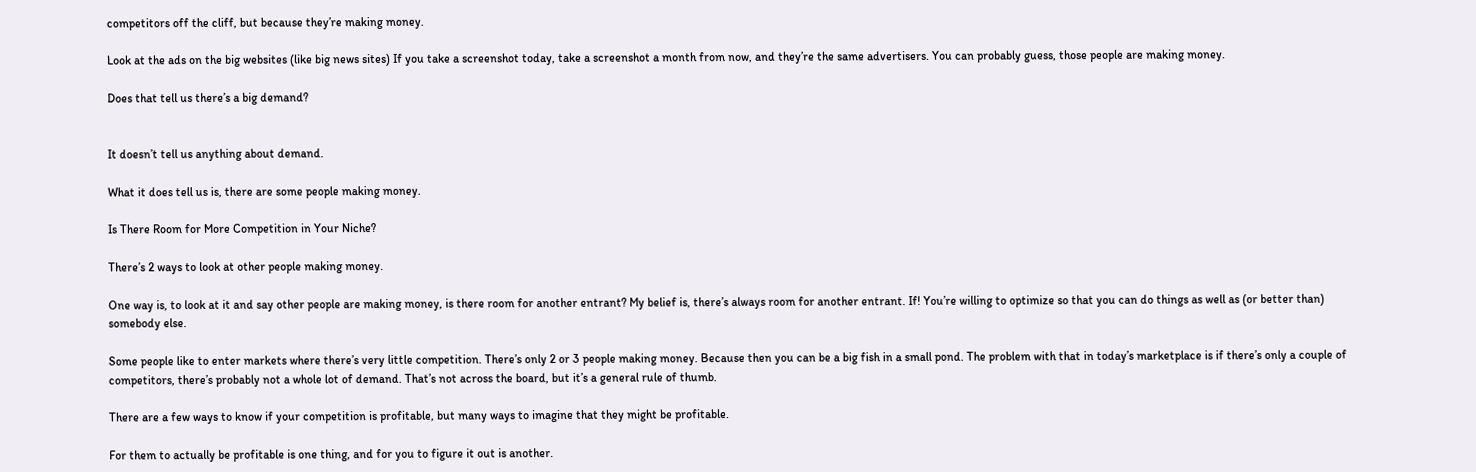competitors off the cliff, but because they’re making money.

Look at the ads on the big websites (like big news sites) If you take a screenshot today, take a screenshot a month from now, and they’re the same advertisers. You can probably guess, those people are making money.

Does that tell us there’s a big demand?


It doesn’t tell us anything about demand.

What it does tell us is, there are some people making money.

Is There Room for More Competition in Your Niche?

There’s 2 ways to look at other people making money.

One way is, to look at it and say other people are making money, is there room for another entrant? My belief is, there’s always room for another entrant. If! You’re willing to optimize so that you can do things as well as (or better than) somebody else.

Some people like to enter markets where there’s very little competition. There’s only 2 or 3 people making money. Because then you can be a big fish in a small pond. The problem with that in today’s marketplace is if there’s only a couple of competitors, there’s probably not a whole lot of demand. That’s not across the board, but it’s a general rule of thumb.

There are a few ways to know if your competition is profitable, but many ways to imagine that they might be profitable.

For them to actually be profitable is one thing, and for you to figure it out is another.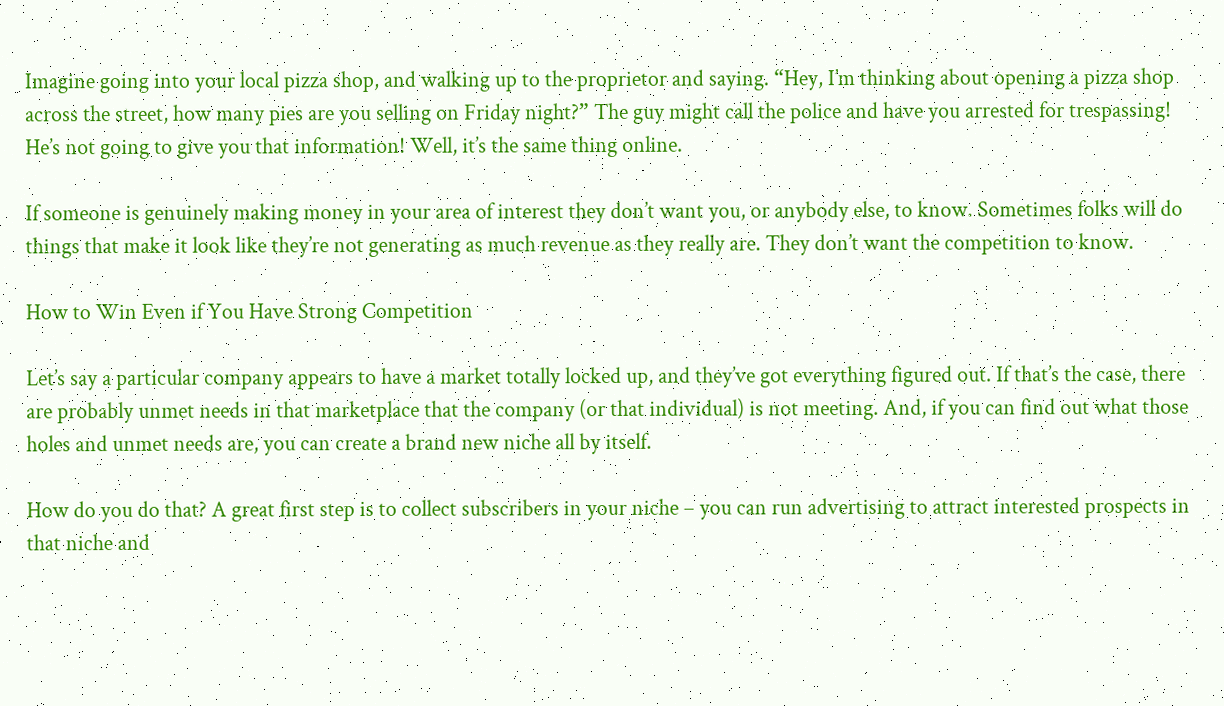Imagine going into your local pizza shop, and walking up to the proprietor and saying. “Hey, I’m thinking about opening a pizza shop across the street, how many pies are you selling on Friday night?” The guy might call the police and have you arrested for trespassing! He’s not going to give you that information! Well, it’s the same thing online.

If someone is genuinely making money in your area of interest they don’t want you, or anybody else, to know. Sometimes folks will do things that make it look like they’re not generating as much revenue as they really are. They don’t want the competition to know.

How to Win Even if You Have Strong Competition

Let’s say a particular company appears to have a market totally locked up, and they’ve got everything figured out. If that’s the case, there are probably unmet needs in that marketplace that the company (or that individual) is not meeting. And, if you can find out what those holes and unmet needs are, you can create a brand new niche all by itself.

How do you do that? A great first step is to collect subscribers in your niche – you can run advertising to attract interested prospects in that niche and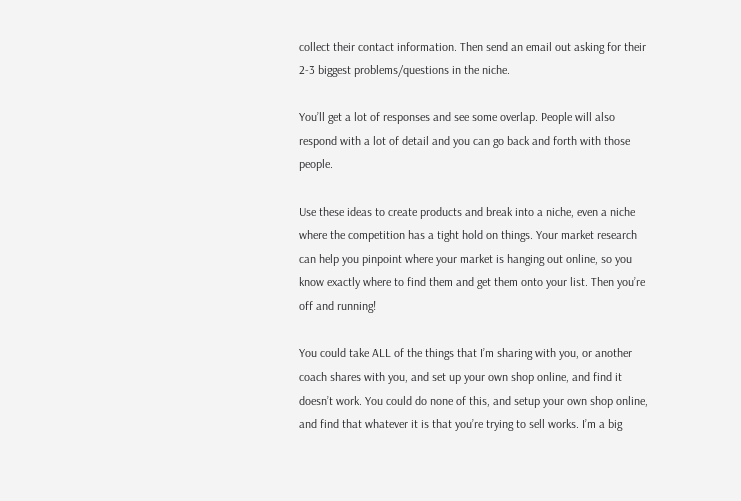collect their contact information. Then send an email out asking for their 2-3 biggest problems/questions in the niche.

You’ll get a lot of responses and see some overlap. People will also respond with a lot of detail and you can go back and forth with those people.

Use these ideas to create products and break into a niche, even a niche where the competition has a tight hold on things. Your market research can help you pinpoint where your market is hanging out online, so you know exactly where to find them and get them onto your list. Then you’re off and running!

You could take ALL of the things that I’m sharing with you, or another coach shares with you, and set up your own shop online, and find it doesn’t work. You could do none of this, and setup your own shop online, and find that whatever it is that you’re trying to sell works. I’m a big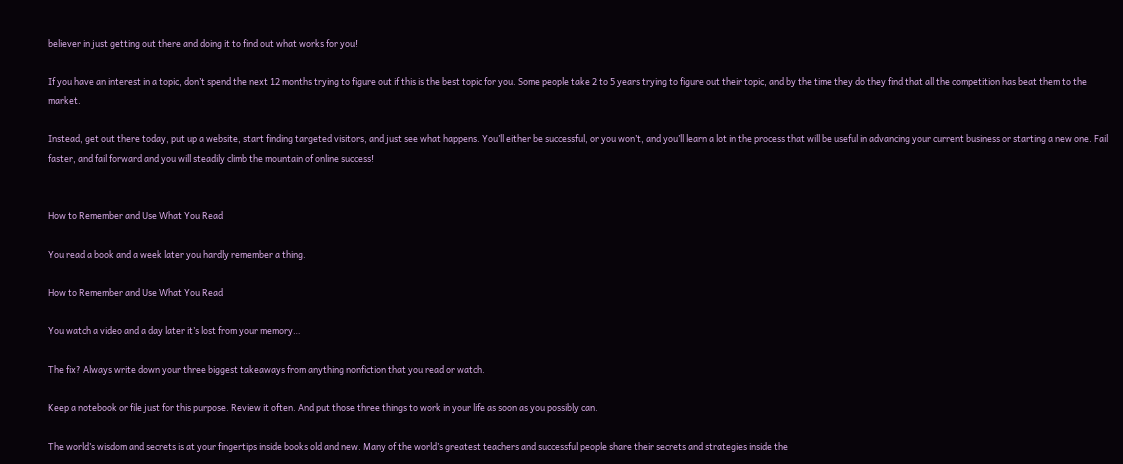believer in just getting out there and doing it to find out what works for you!

If you have an interest in a topic, don’t spend the next 12 months trying to figure out if this is the best topic for you. Some people take 2 to 5 years trying to figure out their topic, and by the time they do they find that all the competition has beat them to the market.

Instead, get out there today, put up a website, start finding targeted visitors, and just see what happens. You’ll either be successful, or you won’t, and you’ll learn a lot in the process that will be useful in advancing your current business or starting a new one. Fail faster, and fail forward and you will steadily climb the mountain of online success!


How to Remember and Use What You Read

You read a book and a week later you hardly remember a thing.

How to Remember and Use What You Read

You watch a video and a day later it’s lost from your memory…

The fix? Always write down your three biggest takeaways from anything nonfiction that you read or watch.

Keep a notebook or file just for this purpose. Review it often. And put those three things to work in your life as soon as you possibly can.

The world’s wisdom and secrets is at your fingertips inside books old and new. Many of the world’s greatest teachers and successful people share their secrets and strategies inside the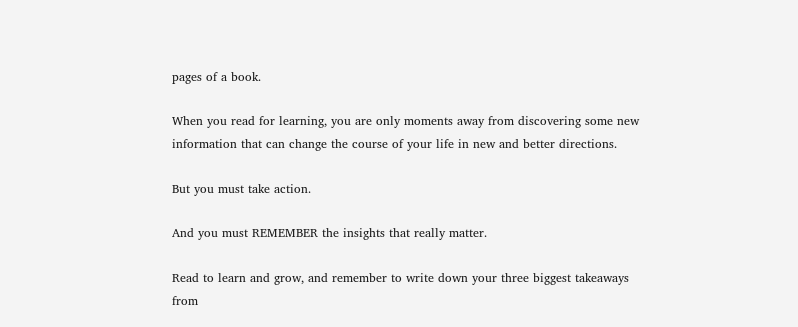pages of a book.

When you read for learning, you are only moments away from discovering some new information that can change the course of your life in new and better directions.

But you must take action.

And you must REMEMBER the insights that really matter.

Read to learn and grow, and remember to write down your three biggest takeaways from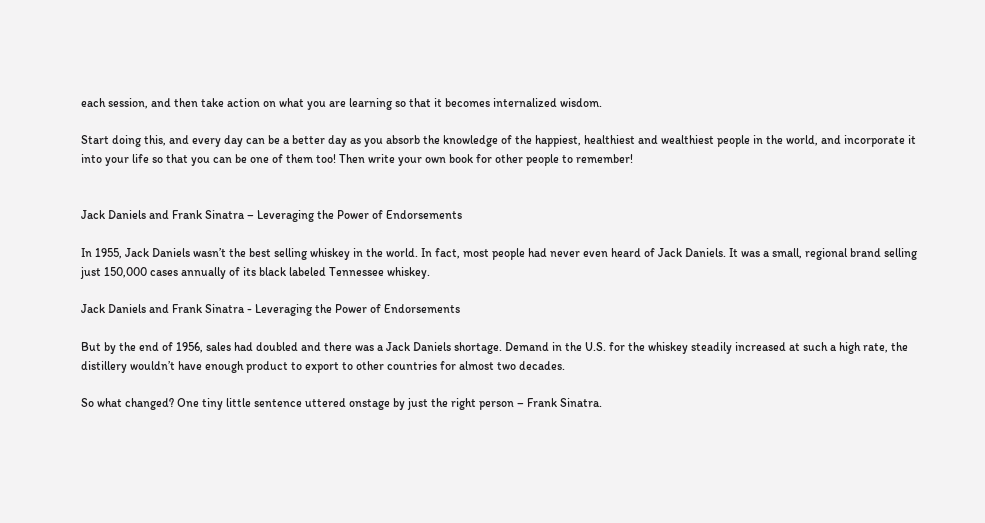each session, and then take action on what you are learning so that it becomes internalized wisdom.

Start doing this, and every day can be a better day as you absorb the knowledge of the happiest, healthiest and wealthiest people in the world, and incorporate it into your life so that you can be one of them too! Then write your own book for other people to remember!


Jack Daniels and Frank Sinatra – Leveraging the Power of Endorsements

In 1955, Jack Daniels wasn’t the best selling whiskey in the world. In fact, most people had never even heard of Jack Daniels. It was a small, regional brand selling just 150,000 cases annually of its black labeled Tennessee whiskey.

Jack Daniels and Frank Sinatra - Leveraging the Power of Endorsements

But by the end of 1956, sales had doubled and there was a Jack Daniels shortage. Demand in the U.S. for the whiskey steadily increased at such a high rate, the distillery wouldn’t have enough product to export to other countries for almost two decades.

So what changed? One tiny little sentence uttered onstage by just the right person – Frank Sinatra.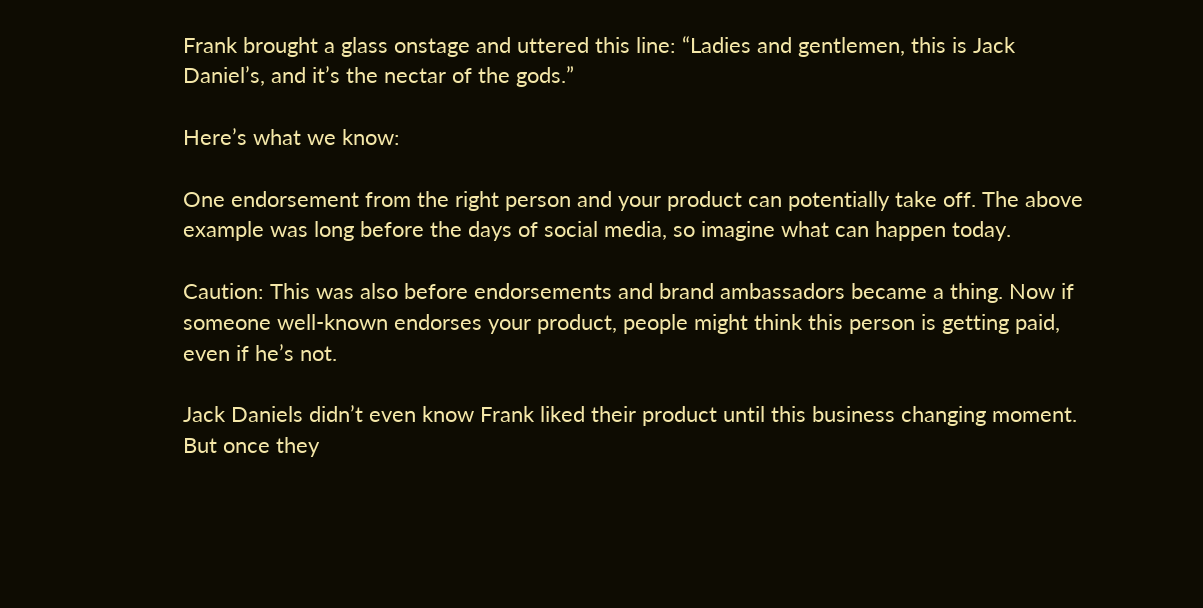Frank brought a glass onstage and uttered this line: “Ladies and gentlemen, this is Jack Daniel’s, and it’s the nectar of the gods.”

Here’s what we know:

One endorsement from the right person and your product can potentially take off. The above example was long before the days of social media, so imagine what can happen today.

Caution: This was also before endorsements and brand ambassadors became a thing. Now if someone well-known endorses your product, people might think this person is getting paid, even if he’s not.

Jack Daniels didn’t even know Frank liked their product until this business changing moment. But once they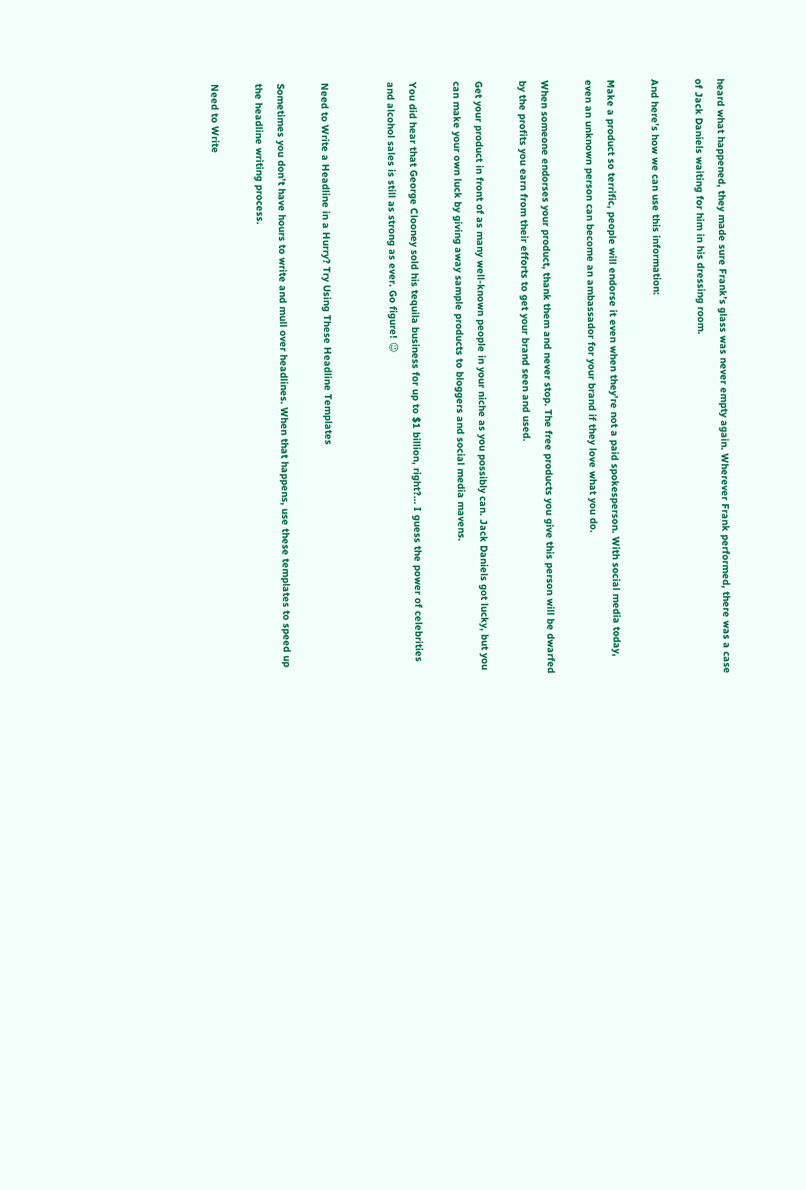heard what happened, they made sure Frank’s glass was never empty again. Wherever Frank performed, there was a case of Jack Daniels waiting for him in his dressing room.

And here’s how we can use this information:

Make a product so terrific, people will endorse it even when they’re not a paid spokesperson. With social media today, even an unknown person can become an ambassador for your brand if they love what you do.

When someone endorses your product, thank them and never stop. The free products you give this person will be dwarfed by the profits you earn from their efforts to get your brand seen and used.

Get your product in front of as many well-known people in your niche as you possibly can. Jack Daniels got lucky, but you can make your own luck by giving away sample products to bloggers and social media mavens.

You did hear that George Clooney sold his tequila business for up to $1 billion, right?… I guess the power of celebrities and alcohol sales is still as strong as ever. Go figure! 😉


Need to Write a Headline in a Hurry? Try Using These Headline Templates

Sometimes you don’t have hours to write and mull over headlines. When that happens, use these templates to speed up the headline writing process.

Need to Write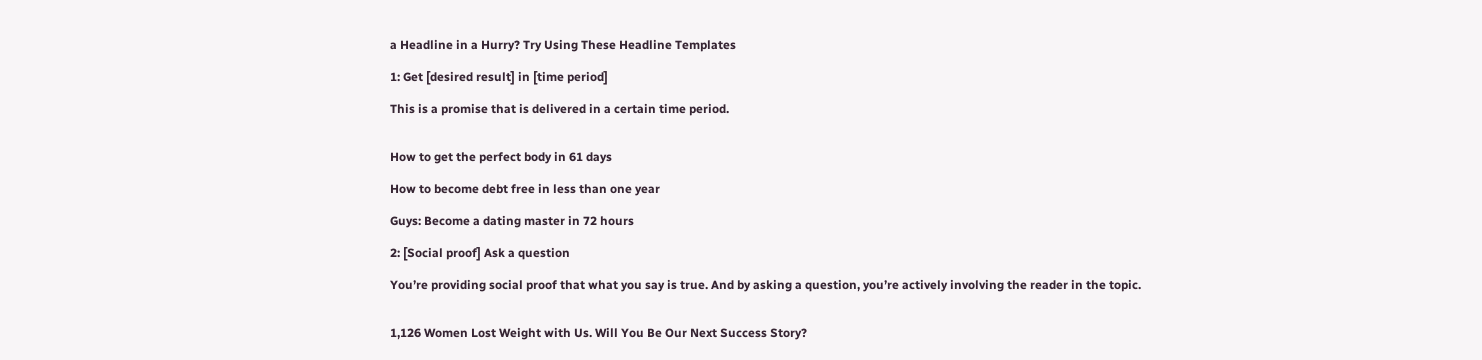a Headline in a Hurry? Try Using These Headline Templates

1: Get [desired result] in [time period]

This is a promise that is delivered in a certain time period.


How to get the perfect body in 61 days

How to become debt free in less than one year

Guys: Become a dating master in 72 hours

2: [Social proof] Ask a question

You’re providing social proof that what you say is true. And by asking a question, you’re actively involving the reader in the topic.


1,126 Women Lost Weight with Us. Will You Be Our Next Success Story?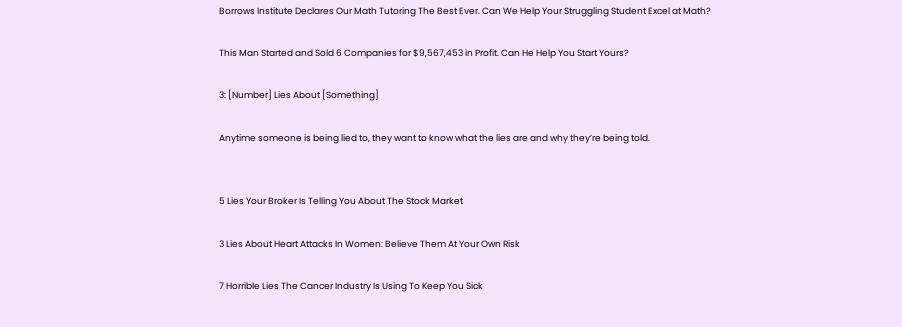Borrows Institute Declares Our Math Tutoring The Best Ever. Can We Help Your Struggling Student Excel at Math?

This Man Started and Sold 6 Companies for $9,567,453 in Profit. Can He Help You Start Yours?

3: [Number] Lies About [Something]

Anytime someone is being lied to, they want to know what the lies are and why they’re being told.


5 Lies Your Broker Is Telling You About The Stock Market

3 Lies About Heart Attacks In Women: Believe Them At Your Own Risk

7 Horrible Lies The Cancer Industry Is Using To Keep You Sick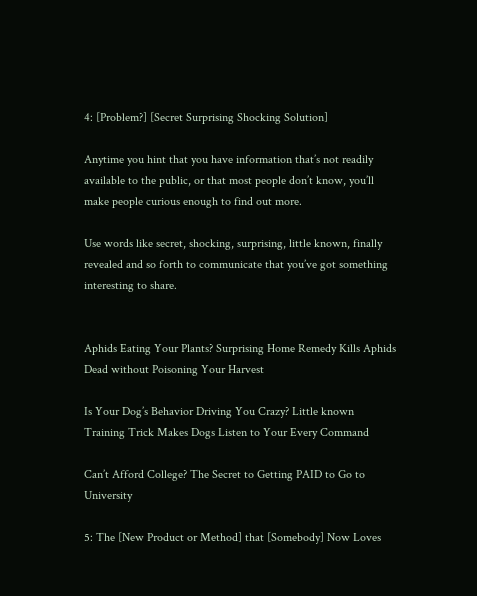4: [Problem?] [Secret Surprising Shocking Solution]

Anytime you hint that you have information that’s not readily available to the public, or that most people don’t know, you’ll make people curious enough to find out more.

Use words like secret, shocking, surprising, little known, finally revealed and so forth to communicate that you’ve got something interesting to share.


Aphids Eating Your Plants? Surprising Home Remedy Kills Aphids Dead without Poisoning Your Harvest

Is Your Dog’s Behavior Driving You Crazy? Little known Training Trick Makes Dogs Listen to Your Every Command

Can’t Afford College? The Secret to Getting PAID to Go to University

5: The [New Product or Method] that [Somebody] Now Loves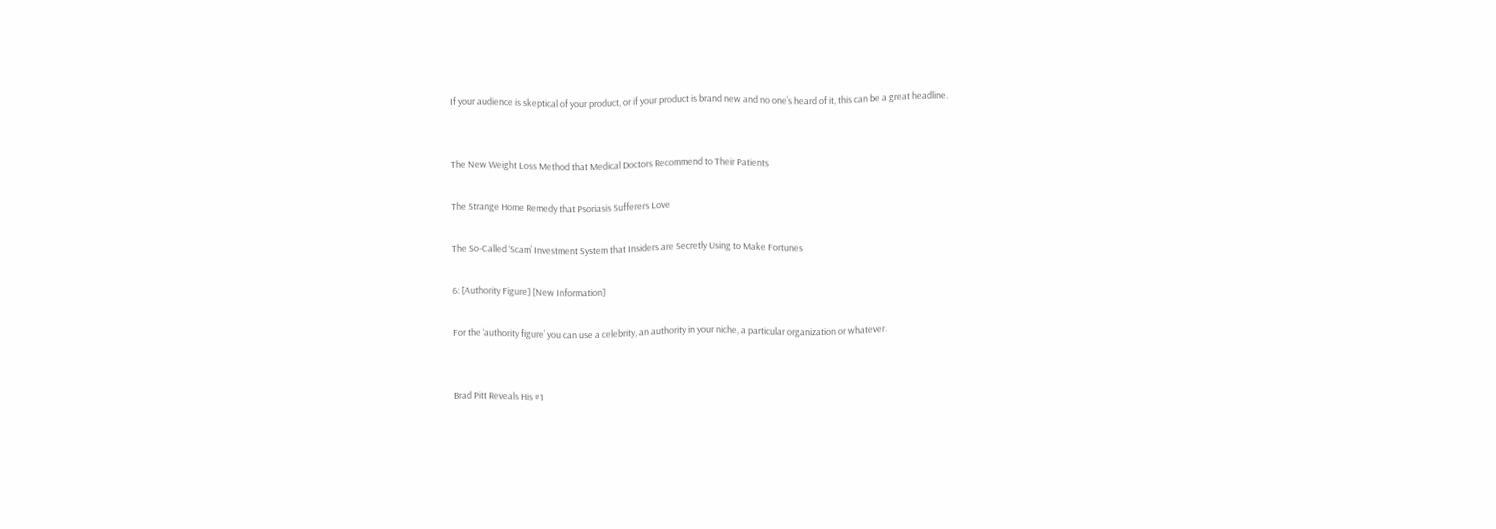If your audience is skeptical of your product, or if your product is brand new and no one’s heard of it, this can be a great headline.


The New Weight Loss Method that Medical Doctors Recommend to Their Patients

The Strange Home Remedy that Psoriasis Sufferers Love

The So-Called ‘Scam’ Investment System that Insiders are Secretly Using to Make Fortunes

6: [Authority Figure] [New Information]

For the ‘authority figure’ you can use a celebrity, an authority in your niche, a particular organization or whatever.


Brad Pitt Reveals His #1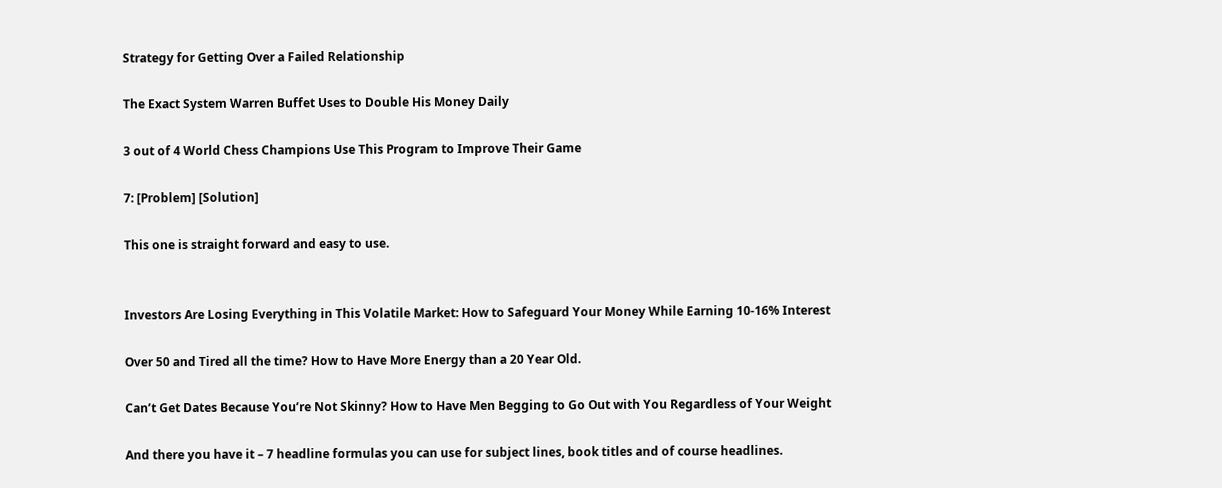Strategy for Getting Over a Failed Relationship

The Exact System Warren Buffet Uses to Double His Money Daily

3 out of 4 World Chess Champions Use This Program to Improve Their Game

7: [Problem] [Solution]

This one is straight forward and easy to use.


Investors Are Losing Everything in This Volatile Market: How to Safeguard Your Money While Earning 10-16% Interest

Over 50 and Tired all the time? How to Have More Energy than a 20 Year Old.

Can’t Get Dates Because You’re Not Skinny? How to Have Men Begging to Go Out with You Regardless of Your Weight

And there you have it – 7 headline formulas you can use for subject lines, book titles and of course headlines.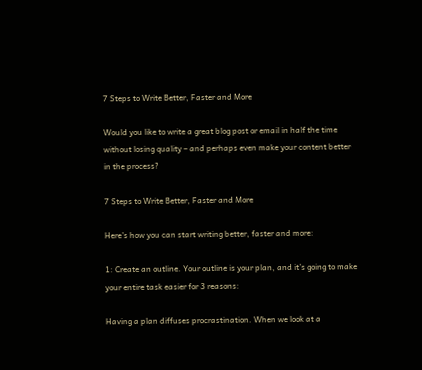7 Steps to Write Better, Faster and More

Would you like to write a great blog post or email in half the time without losing quality – and perhaps even make your content better in the process?

7 Steps to Write Better, Faster and More

Here’s how you can start writing better, faster and more:

1: Create an outline. Your outline is your plan, and it’s going to make your entire task easier for 3 reasons:

Having a plan diffuses procrastination. When we look at a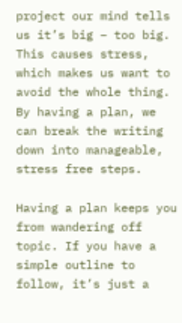project our mind tells us it’s big – too big. This causes stress, which makes us want to avoid the whole thing. By having a plan, we can break the writing down into manageable, stress free steps.

Having a plan keeps you from wandering off topic. If you have a simple outline to follow, it’s just a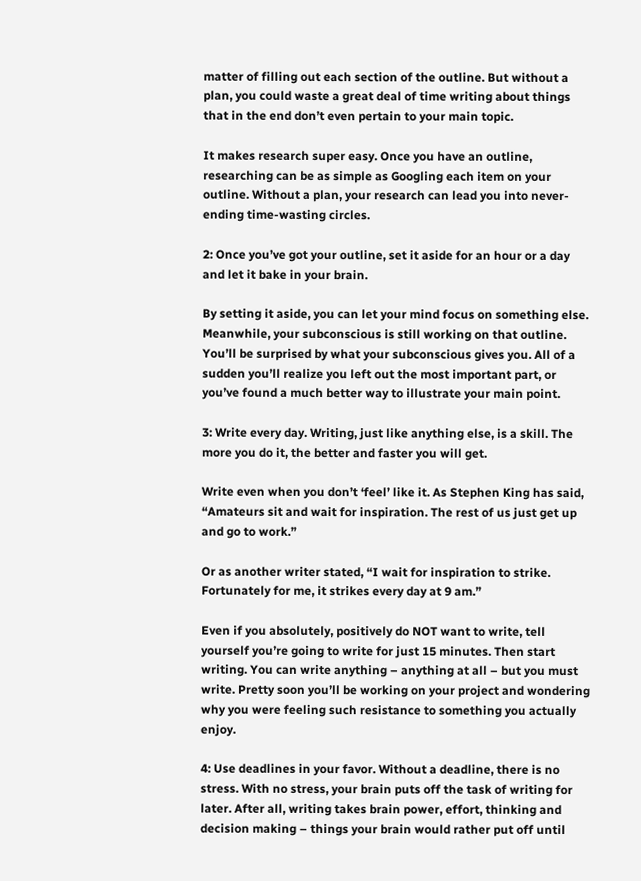matter of filling out each section of the outline. But without a plan, you could waste a great deal of time writing about things that in the end don’t even pertain to your main topic.

It makes research super easy. Once you have an outline, researching can be as simple as Googling each item on your outline. Without a plan, your research can lead you into never-ending time-wasting circles.

2: Once you’ve got your outline, set it aside for an hour or a day and let it bake in your brain.

By setting it aside, you can let your mind focus on something else. Meanwhile, your subconscious is still working on that outline. You’ll be surprised by what your subconscious gives you. All of a sudden you’ll realize you left out the most important part, or you’ve found a much better way to illustrate your main point.

3: Write every day. Writing, just like anything else, is a skill. The more you do it, the better and faster you will get.

Write even when you don’t ‘feel’ like it. As Stephen King has said, “Amateurs sit and wait for inspiration. The rest of us just get up and go to work.”

Or as another writer stated, “I wait for inspiration to strike. Fortunately for me, it strikes every day at 9 am.”

Even if you absolutely, positively do NOT want to write, tell yourself you’re going to write for just 15 minutes. Then start writing. You can write anything – anything at all – but you must write. Pretty soon you’ll be working on your project and wondering why you were feeling such resistance to something you actually enjoy.

4: Use deadlines in your favor. Without a deadline, there is no stress. With no stress, your brain puts off the task of writing for later. After all, writing takes brain power, effort, thinking and decision making – things your brain would rather put off until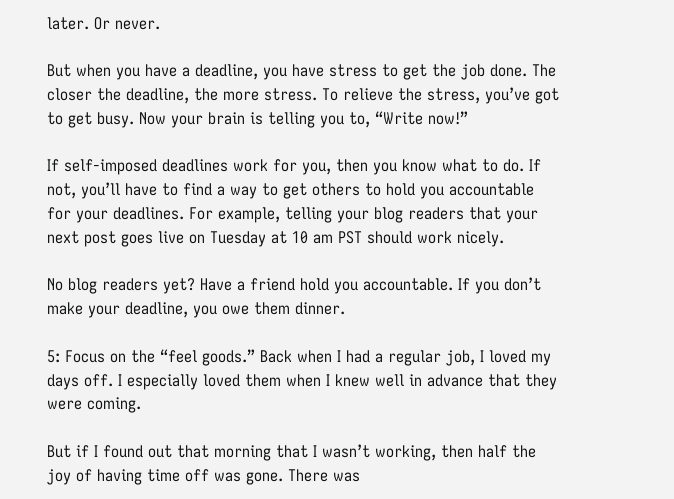later. Or never.

But when you have a deadline, you have stress to get the job done. The closer the deadline, the more stress. To relieve the stress, you’ve got to get busy. Now your brain is telling you to, “Write now!”

If self-imposed deadlines work for you, then you know what to do. If not, you’ll have to find a way to get others to hold you accountable for your deadlines. For example, telling your blog readers that your next post goes live on Tuesday at 10 am PST should work nicely.

No blog readers yet? Have a friend hold you accountable. If you don’t make your deadline, you owe them dinner.

5: Focus on the “feel goods.” Back when I had a regular job, I loved my days off. I especially loved them when I knew well in advance that they were coming.

But if I found out that morning that I wasn’t working, then half the joy of having time off was gone. There was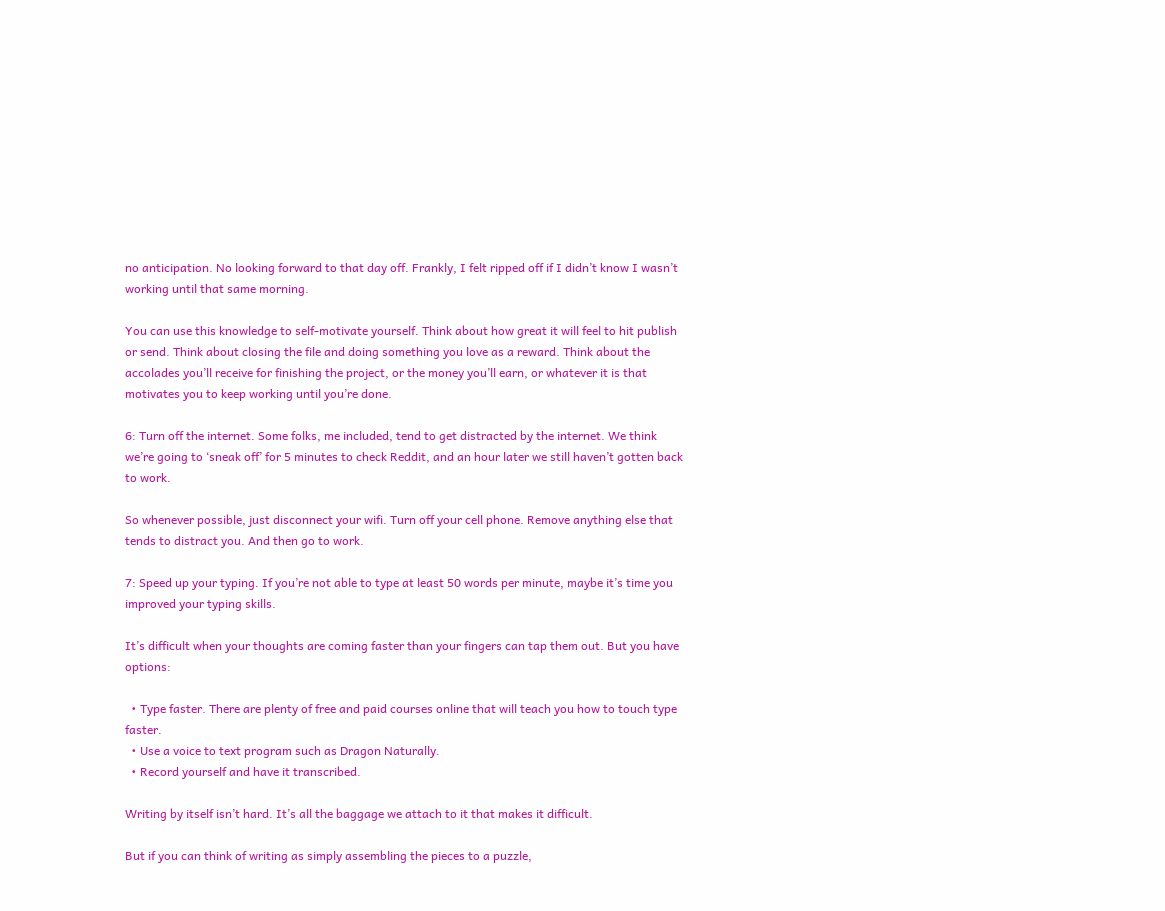no anticipation. No looking forward to that day off. Frankly, I felt ripped off if I didn’t know I wasn’t working until that same morning.

You can use this knowledge to self-motivate yourself. Think about how great it will feel to hit publish or send. Think about closing the file and doing something you love as a reward. Think about the accolades you’ll receive for finishing the project, or the money you’ll earn, or whatever it is that motivates you to keep working until you’re done.

6: Turn off the internet. Some folks, me included, tend to get distracted by the internet. We think we’re going to ‘sneak off’ for 5 minutes to check Reddit, and an hour later we still haven’t gotten back to work.

So whenever possible, just disconnect your wifi. Turn off your cell phone. Remove anything else that tends to distract you. And then go to work.

7: Speed up your typing. If you’re not able to type at least 50 words per minute, maybe it’s time you improved your typing skills.

It’s difficult when your thoughts are coming faster than your fingers can tap them out. But you have options:

  • Type faster. There are plenty of free and paid courses online that will teach you how to touch type faster.
  • Use a voice to text program such as Dragon Naturally.
  • Record yourself and have it transcribed.

Writing by itself isn’t hard. It’s all the baggage we attach to it that makes it difficult.

But if you can think of writing as simply assembling the pieces to a puzzle,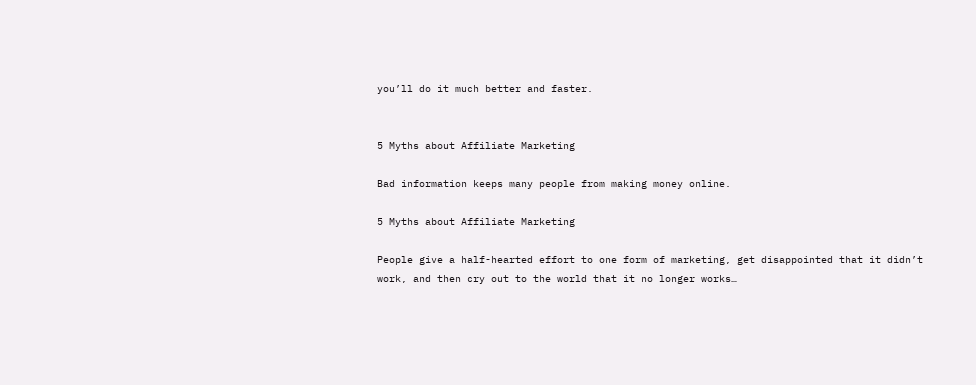you’ll do it much better and faster.


5 Myths about Affiliate Marketing

Bad information keeps many people from making money online.

5 Myths about Affiliate Marketing

People give a half-hearted effort to one form of marketing, get disappointed that it didn’t work, and then cry out to the world that it no longer works…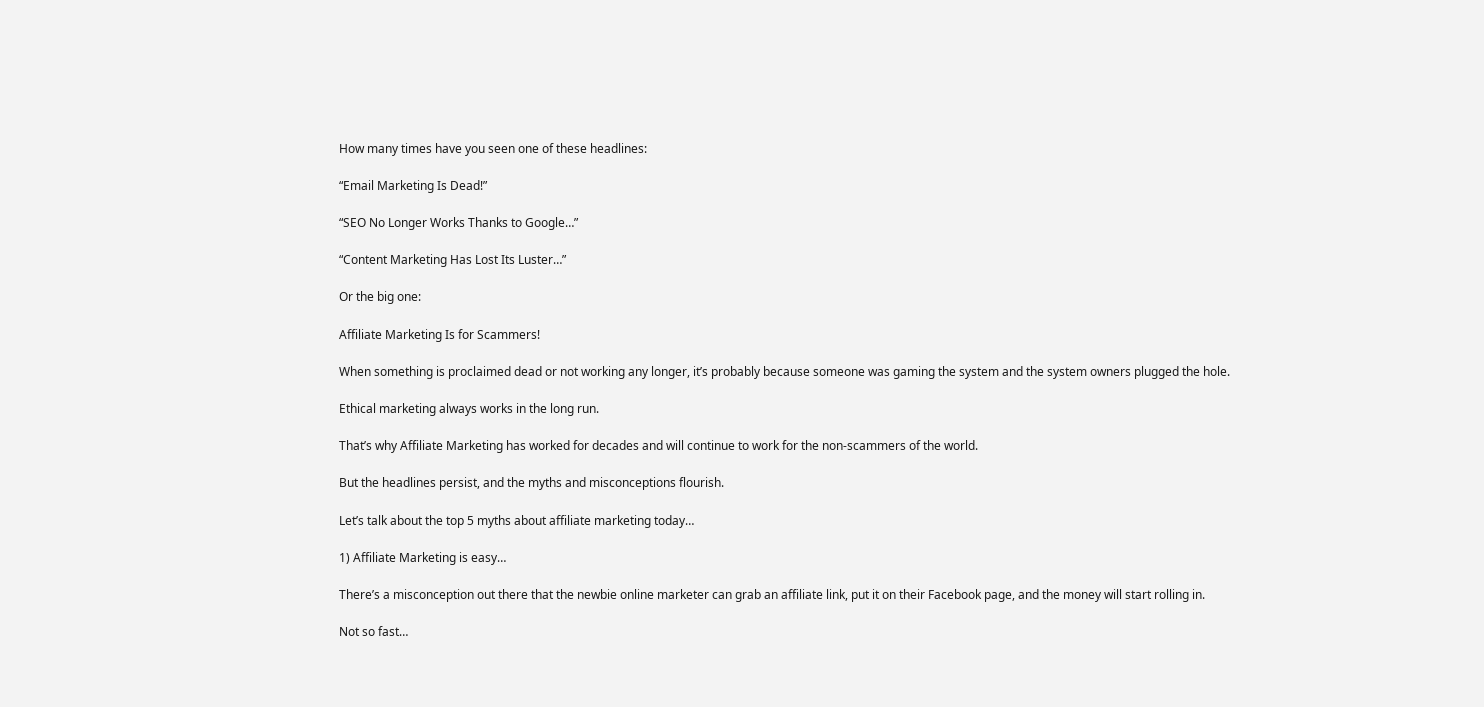How many times have you seen one of these headlines:

“Email Marketing Is Dead!”

“SEO No Longer Works Thanks to Google…”

“Content Marketing Has Lost Its Luster…”

Or the big one:

Affiliate Marketing Is for Scammers!

When something is proclaimed dead or not working any longer, it’s probably because someone was gaming the system and the system owners plugged the hole.

Ethical marketing always works in the long run.

That’s why Affiliate Marketing has worked for decades and will continue to work for the non-scammers of the world.

But the headlines persist, and the myths and misconceptions flourish.

Let’s talk about the top 5 myths about affiliate marketing today…

1) Affiliate Marketing is easy…

There’s a misconception out there that the newbie online marketer can grab an affiliate link, put it on their Facebook page, and the money will start rolling in.

Not so fast…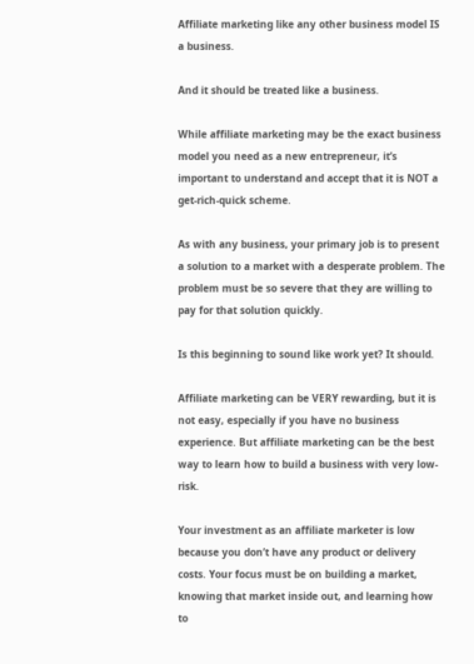Affiliate marketing like any other business model IS a business.

And it should be treated like a business.

While affiliate marketing may be the exact business model you need as a new entrepreneur, it’s important to understand and accept that it is NOT a get-rich-quick scheme.

As with any business, your primary job is to present a solution to a market with a desperate problem. The problem must be so severe that they are willing to pay for that solution quickly.

Is this beginning to sound like work yet? It should.

Affiliate marketing can be VERY rewarding, but it is not easy, especially if you have no business experience. But affiliate marketing can be the best way to learn how to build a business with very low-risk.

Your investment as an affiliate marketer is low because you don’t have any product or delivery costs. Your focus must be on building a market, knowing that market inside out, and learning how to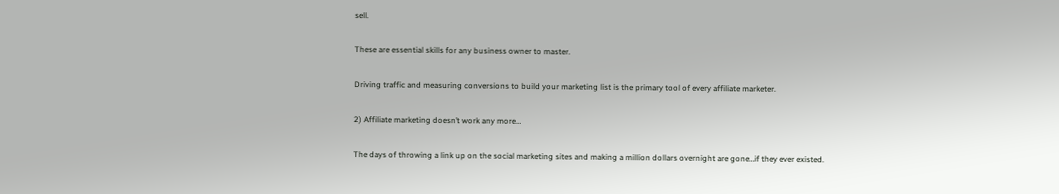sell.

These are essential skills for any business owner to master.

Driving traffic and measuring conversions to build your marketing list is the primary tool of every affiliate marketer.

2) Affiliate marketing doesn’t work any more…

The days of throwing a link up on the social marketing sites and making a million dollars overnight are gone…if they ever existed.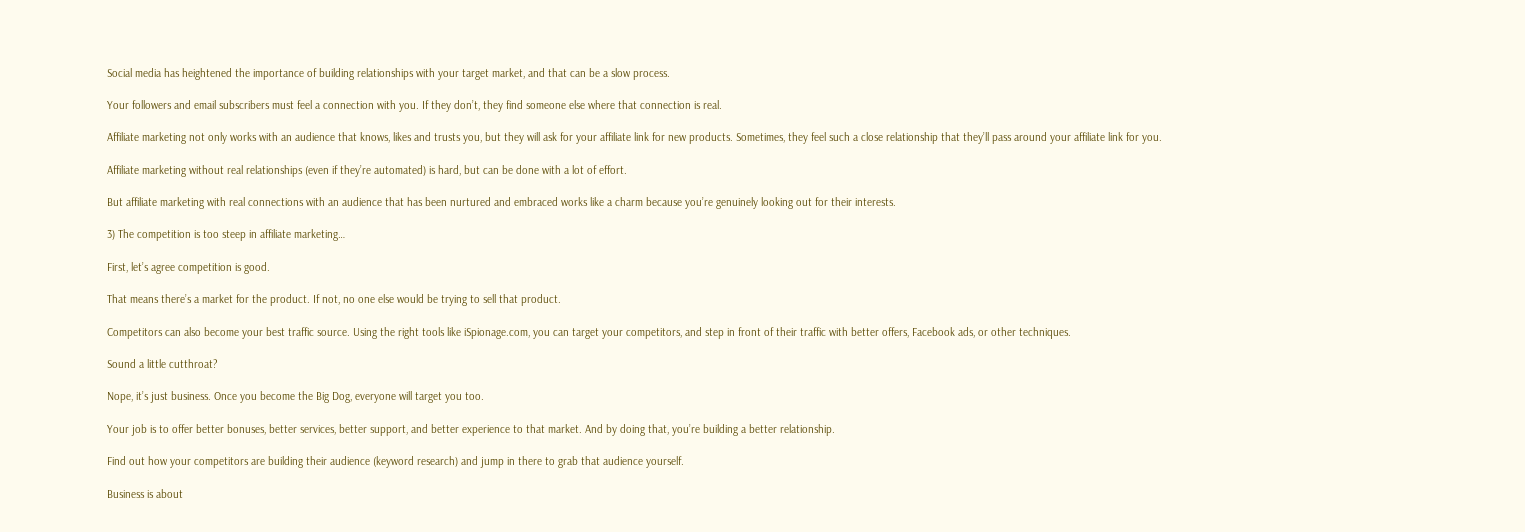Social media has heightened the importance of building relationships with your target market, and that can be a slow process.

Your followers and email subscribers must feel a connection with you. If they don’t, they find someone else where that connection is real.

Affiliate marketing not only works with an audience that knows, likes and trusts you, but they will ask for your affiliate link for new products. Sometimes, they feel such a close relationship that they’ll pass around your affiliate link for you.

Affiliate marketing without real relationships (even if they’re automated) is hard, but can be done with a lot of effort.

But affiliate marketing with real connections with an audience that has been nurtured and embraced works like a charm because you’re genuinely looking out for their interests.

3) The competition is too steep in affiliate marketing…

First, let’s agree competition is good.

That means there’s a market for the product. If not, no one else would be trying to sell that product.

Competitors can also become your best traffic source. Using the right tools like iSpionage.com, you can target your competitors, and step in front of their traffic with better offers, Facebook ads, or other techniques.

Sound a little cutthroat?

Nope, it’s just business. Once you become the Big Dog, everyone will target you too.

Your job is to offer better bonuses, better services, better support, and better experience to that market. And by doing that, you’re building a better relationship.

Find out how your competitors are building their audience (keyword research) and jump in there to grab that audience yourself.

Business is about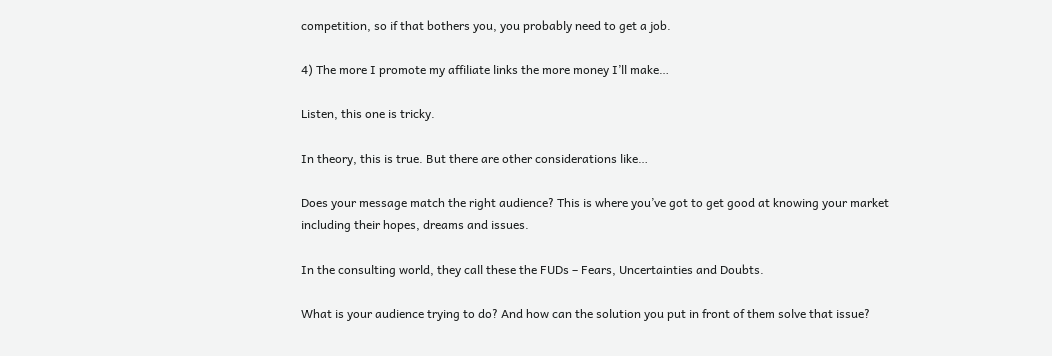competition, so if that bothers you, you probably need to get a job.

4) The more I promote my affiliate links the more money I’ll make…

Listen, this one is tricky.

In theory, this is true. But there are other considerations like…

Does your message match the right audience? This is where you’ve got to get good at knowing your market including their hopes, dreams and issues.

In the consulting world, they call these the FUDs – Fears, Uncertainties and Doubts.

What is your audience trying to do? And how can the solution you put in front of them solve that issue?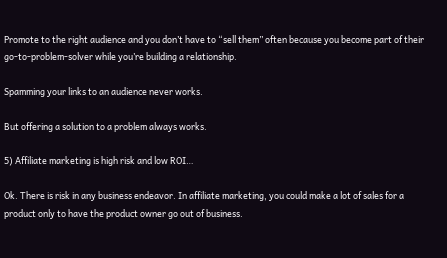Promote to the right audience and you don’t have to “sell them” often because you become part of their go-to-problem-solver while you’re building a relationship.

Spamming your links to an audience never works.

But offering a solution to a problem always works.

5) Affiliate marketing is high risk and low ROI…

Ok. There is risk in any business endeavor. In affiliate marketing, you could make a lot of sales for a product only to have the product owner go out of business.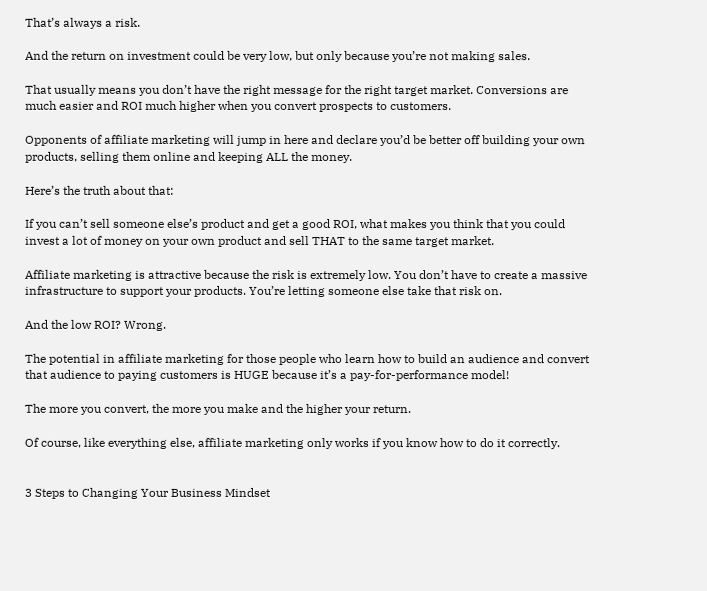That’s always a risk.

And the return on investment could be very low, but only because you’re not making sales.

That usually means you don’t have the right message for the right target market. Conversions are much easier and ROI much higher when you convert prospects to customers.

Opponents of affiliate marketing will jump in here and declare you’d be better off building your own products, selling them online and keeping ALL the money.

Here’s the truth about that:

If you can’t sell someone else’s product and get a good ROI, what makes you think that you could invest a lot of money on your own product and sell THAT to the same target market.

Affiliate marketing is attractive because the risk is extremely low. You don’t have to create a massive infrastructure to support your products. You’re letting someone else take that risk on.

And the low ROI? Wrong.

The potential in affiliate marketing for those people who learn how to build an audience and convert that audience to paying customers is HUGE because it’s a pay-for-performance model!

The more you convert, the more you make and the higher your return.

Of course, like everything else, affiliate marketing only works if you know how to do it correctly.


3 Steps to Changing Your Business Mindset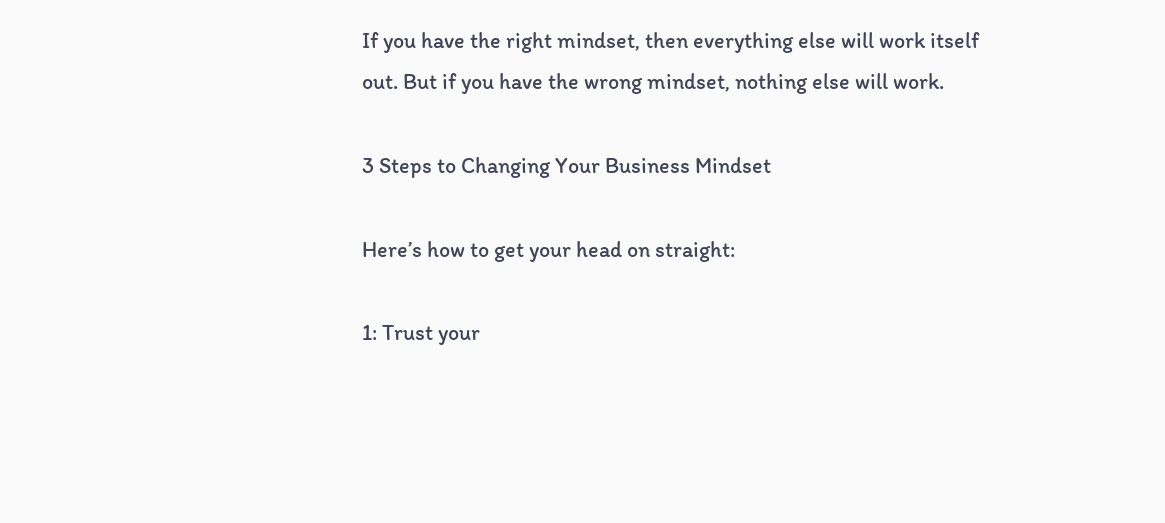If you have the right mindset, then everything else will work itself out. But if you have the wrong mindset, nothing else will work.

3 Steps to Changing Your Business Mindset

Here’s how to get your head on straight:

1: Trust your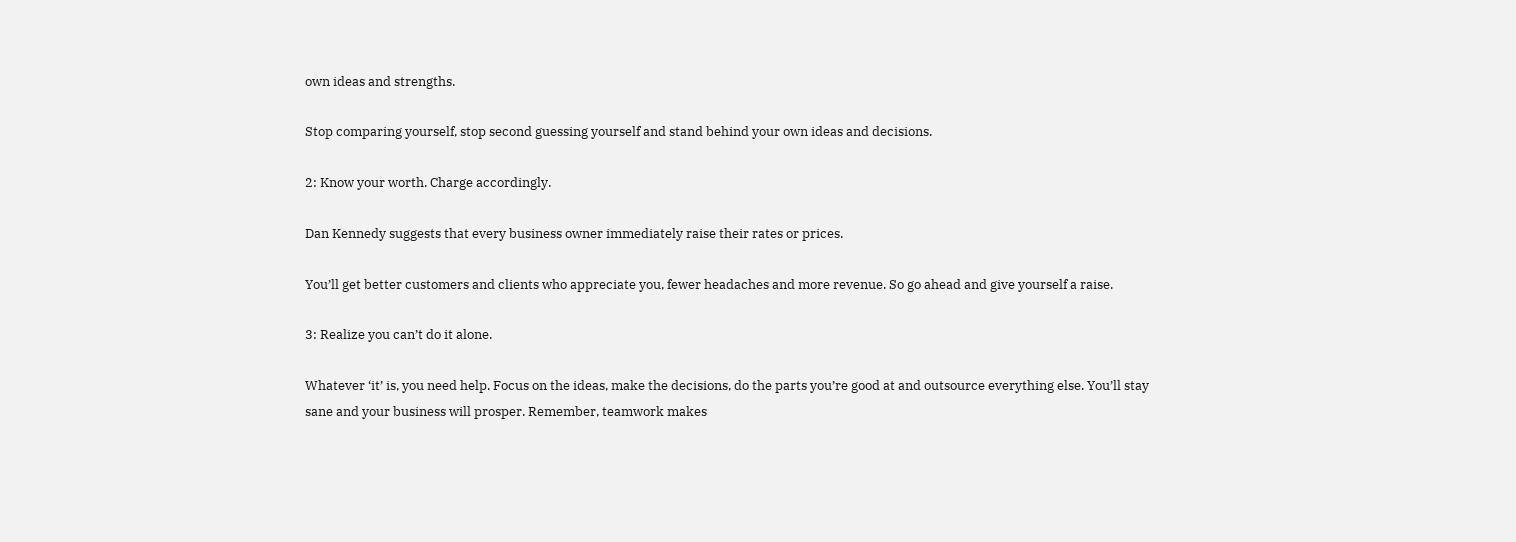own ideas and strengths.

Stop comparing yourself, stop second guessing yourself and stand behind your own ideas and decisions.

2: Know your worth. Charge accordingly.

Dan Kennedy suggests that every business owner immediately raise their rates or prices.

You’ll get better customers and clients who appreciate you, fewer headaches and more revenue. So go ahead and give yourself a raise.

3: Realize you can’t do it alone.

Whatever ‘it’ is, you need help. Focus on the ideas, make the decisions, do the parts you’re good at and outsource everything else. You’ll stay sane and your business will prosper. Remember, teamwork makes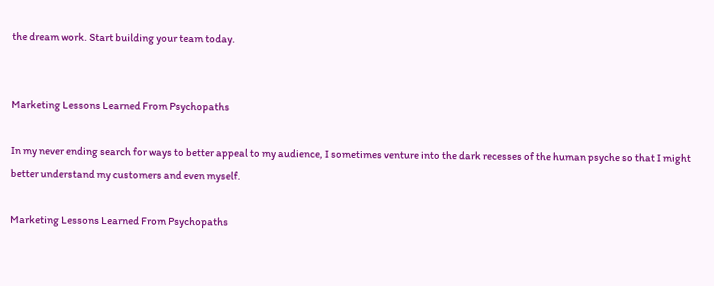the dream work. Start building your team today.


Marketing Lessons Learned From Psychopaths

In my never ending search for ways to better appeal to my audience, I sometimes venture into the dark recesses of the human psyche so that I might better understand my customers and even myself.

Marketing Lessons Learned From Psychopaths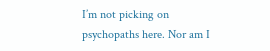I’m not picking on psychopaths here. Nor am I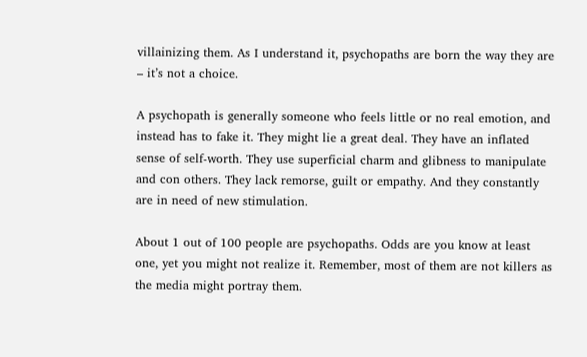villainizing them. As I understand it, psychopaths are born the way they are – it’s not a choice.

A psychopath is generally someone who feels little or no real emotion, and instead has to fake it. They might lie a great deal. They have an inflated sense of self-worth. They use superficial charm and glibness to manipulate and con others. They lack remorse, guilt or empathy. And they constantly are in need of new stimulation.

About 1 out of 100 people are psychopaths. Odds are you know at least one, yet you might not realize it. Remember, most of them are not killers as the media might portray them.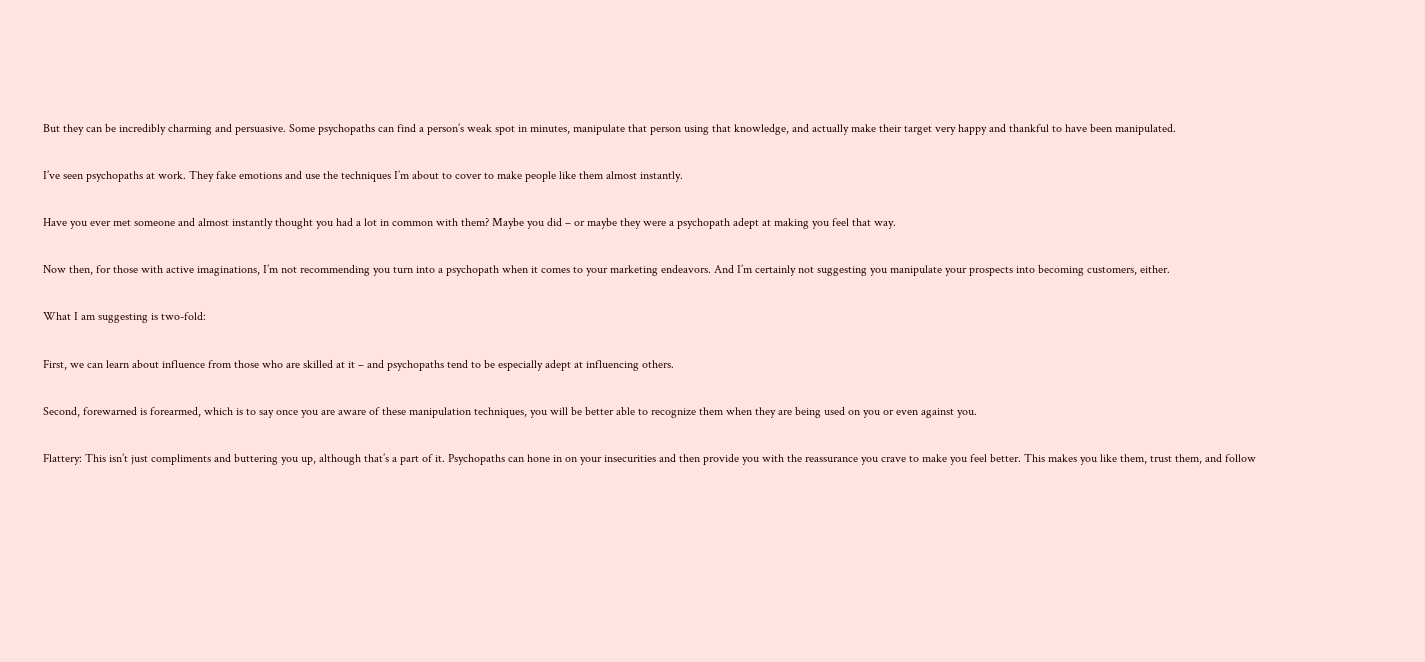But they can be incredibly charming and persuasive. Some psychopaths can find a person’s weak spot in minutes, manipulate that person using that knowledge, and actually make their target very happy and thankful to have been manipulated.

I’ve seen psychopaths at work. They fake emotions and use the techniques I’m about to cover to make people like them almost instantly.

Have you ever met someone and almost instantly thought you had a lot in common with them? Maybe you did – or maybe they were a psychopath adept at making you feel that way.

Now then, for those with active imaginations, I’m not recommending you turn into a psychopath when it comes to your marketing endeavors. And I’m certainly not suggesting you manipulate your prospects into becoming customers, either.

What I am suggesting is two-fold:

First, we can learn about influence from those who are skilled at it – and psychopaths tend to be especially adept at influencing others.

Second, forewarned is forearmed, which is to say once you are aware of these manipulation techniques, you will be better able to recognize them when they are being used on you or even against you.

Flattery: This isn’t just compliments and buttering you up, although that’s a part of it. Psychopaths can hone in on your insecurities and then provide you with the reassurance you crave to make you feel better. This makes you like them, trust them, and follow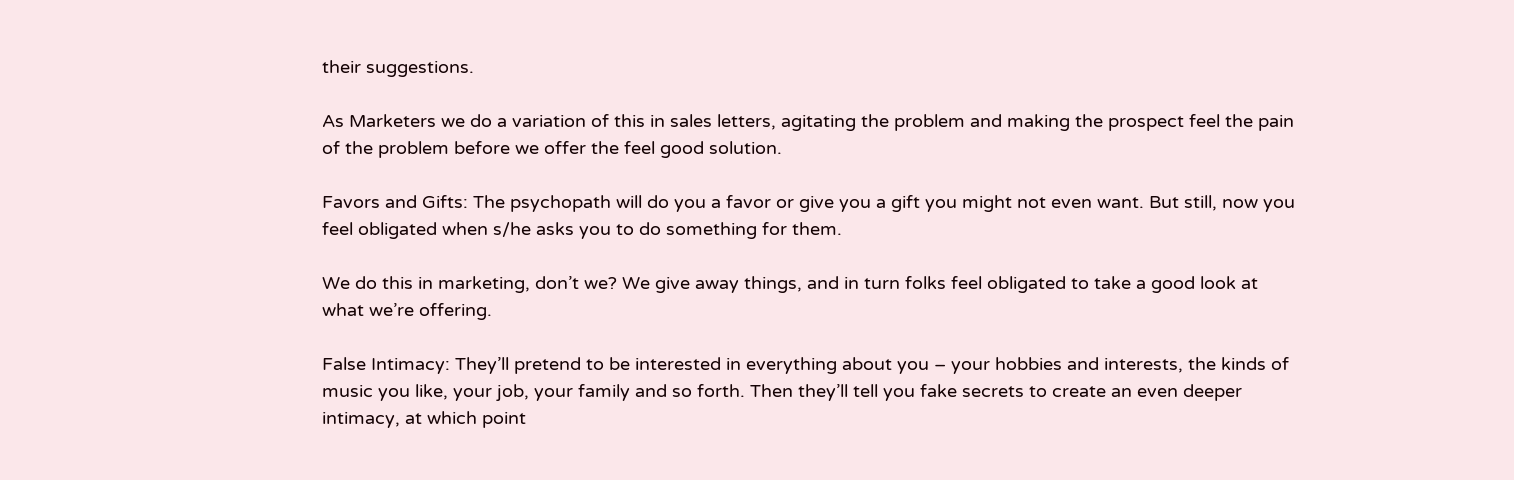their suggestions.

As Marketers we do a variation of this in sales letters, agitating the problem and making the prospect feel the pain of the problem before we offer the feel good solution.

Favors and Gifts: The psychopath will do you a favor or give you a gift you might not even want. But still, now you feel obligated when s/he asks you to do something for them.

We do this in marketing, don’t we? We give away things, and in turn folks feel obligated to take a good look at what we’re offering.

False Intimacy: They’ll pretend to be interested in everything about you – your hobbies and interests, the kinds of music you like, your job, your family and so forth. Then they’ll tell you fake secrets to create an even deeper intimacy, at which point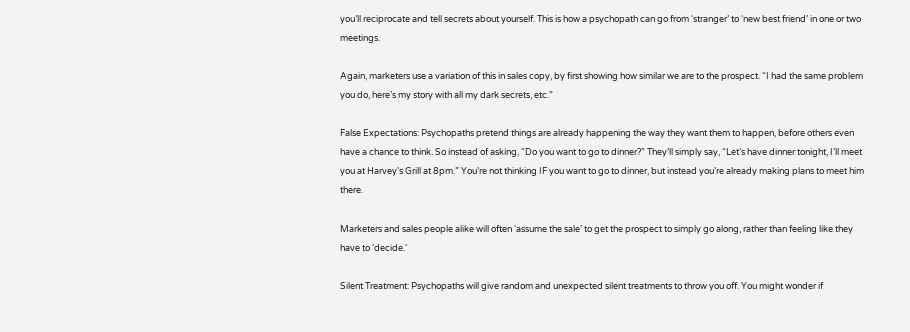you’ll reciprocate and tell secrets about yourself. This is how a psychopath can go from ‘stranger’ to ‘new best friend’ in one or two meetings.

Again, marketers use a variation of this in sales copy, by first showing how similar we are to the prospect. “I had the same problem you do, here’s my story with all my dark secrets, etc.”

False Expectations: Psychopaths pretend things are already happening the way they want them to happen, before others even have a chance to think. So instead of asking, “Do you want to go to dinner?” They’ll simply say, “Let’s have dinner tonight, I’ll meet you at Harvey’s Grill at 8pm.” You’re not thinking IF you want to go to dinner, but instead you’re already making plans to meet him there.

Marketers and sales people alike will often ‘assume the sale’ to get the prospect to simply go along, rather than feeling like they have to ‘decide.’

Silent Treatment: Psychopaths will give random and unexpected silent treatments to throw you off. You might wonder if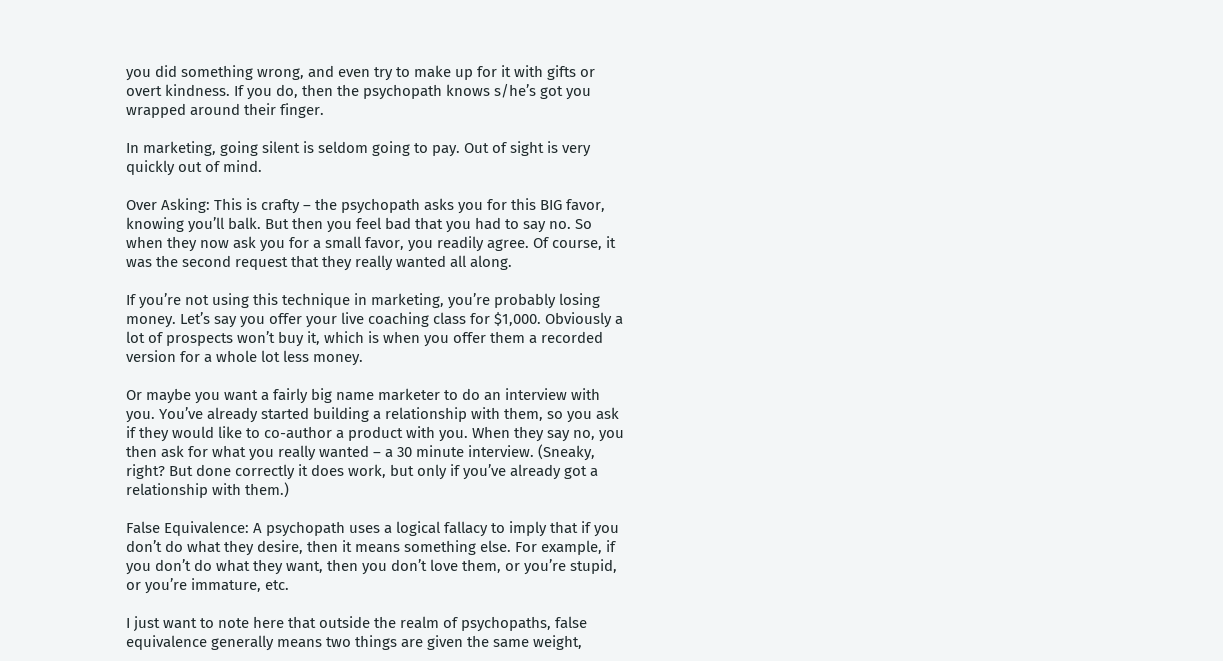you did something wrong, and even try to make up for it with gifts or overt kindness. If you do, then the psychopath knows s/he’s got you wrapped around their finger.

In marketing, going silent is seldom going to pay. Out of sight is very quickly out of mind.

Over Asking: This is crafty – the psychopath asks you for this BIG favor, knowing you’ll balk. But then you feel bad that you had to say no. So when they now ask you for a small favor, you readily agree. Of course, it was the second request that they really wanted all along.

If you’re not using this technique in marketing, you’re probably losing money. Let’s say you offer your live coaching class for $1,000. Obviously a lot of prospects won’t buy it, which is when you offer them a recorded version for a whole lot less money.

Or maybe you want a fairly big name marketer to do an interview with you. You’ve already started building a relationship with them, so you ask if they would like to co-author a product with you. When they say no, you then ask for what you really wanted – a 30 minute interview. (Sneaky, right? But done correctly it does work, but only if you’ve already got a relationship with them.)

False Equivalence: A psychopath uses a logical fallacy to imply that if you don’t do what they desire, then it means something else. For example, if you don’t do what they want, then you don’t love them, or you’re stupid, or you’re immature, etc.

I just want to note here that outside the realm of psychopaths, false equivalence generally means two things are given the same weight,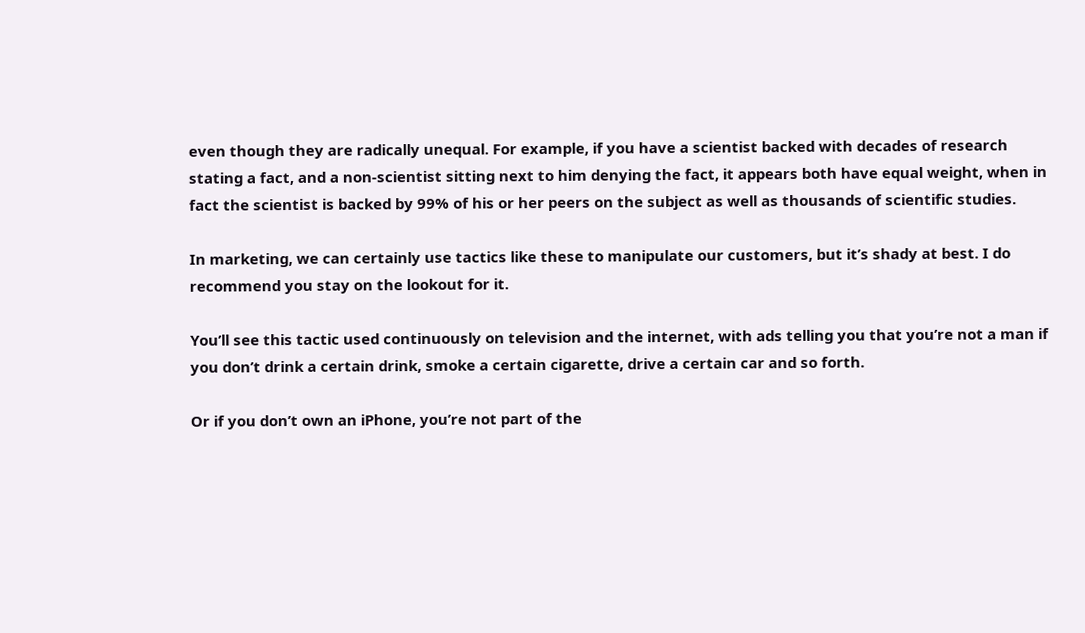even though they are radically unequal. For example, if you have a scientist backed with decades of research stating a fact, and a non-scientist sitting next to him denying the fact, it appears both have equal weight, when in fact the scientist is backed by 99% of his or her peers on the subject as well as thousands of scientific studies.

In marketing, we can certainly use tactics like these to manipulate our customers, but it’s shady at best. I do recommend you stay on the lookout for it.

You’ll see this tactic used continuously on television and the internet, with ads telling you that you’re not a man if you don’t drink a certain drink, smoke a certain cigarette, drive a certain car and so forth.

Or if you don’t own an iPhone, you’re not part of the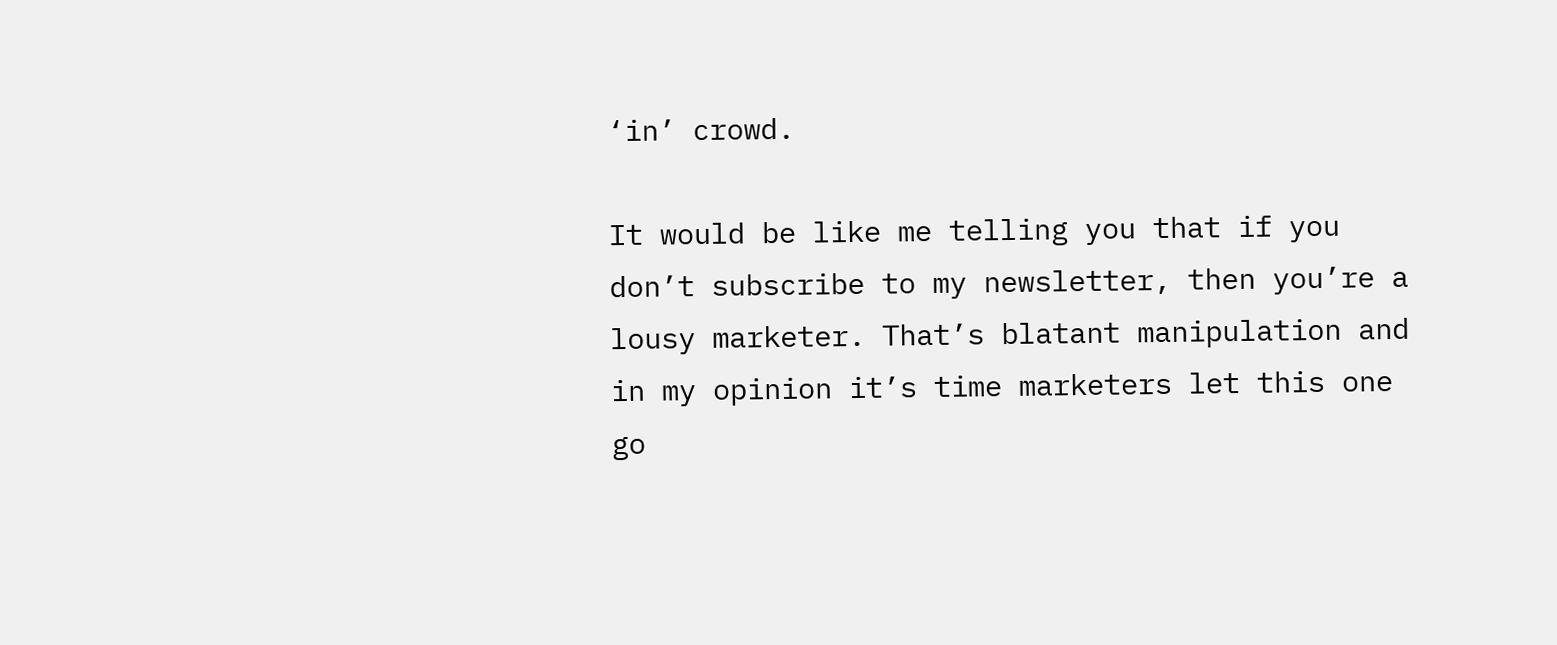‘in’ crowd.

It would be like me telling you that if you don’t subscribe to my newsletter, then you’re a lousy marketer. That’s blatant manipulation and in my opinion it’s time marketers let this one go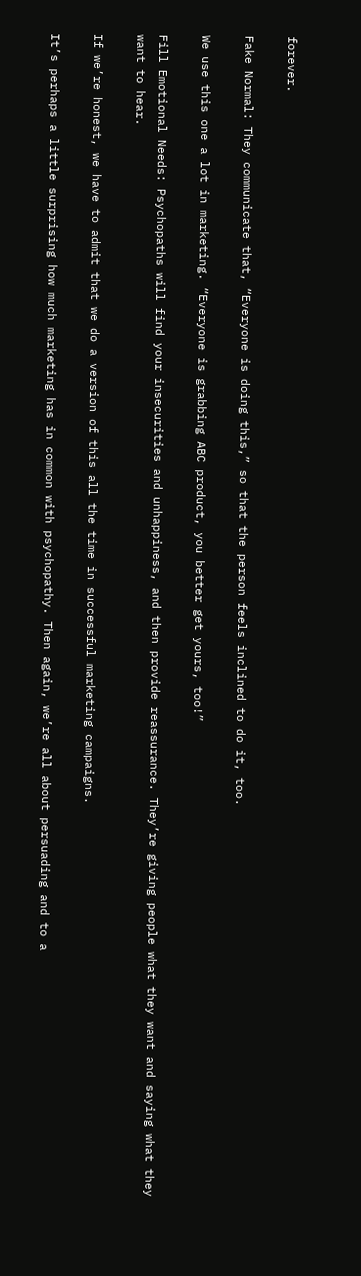forever.

Fake Normal: They communicate that, “Everyone is doing this,” so that the person feels inclined to do it, too.

We use this one a lot in marketing. “Everyone is grabbing ABC product, you better get yours, too!”

Fill Emotional Needs: Psychopaths will find your insecurities and unhappiness, and then provide reassurance. They’re giving people what they want and saying what they want to hear.

If we’re honest, we have to admit that we do a version of this all the time in successful marketing campaigns.

It’s perhaps a little surprising how much marketing has in common with psychopathy. Then again, we’re all about persuading and to a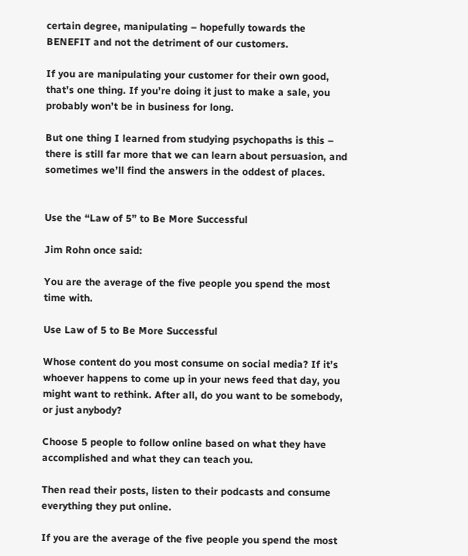certain degree, manipulating – hopefully towards the BENEFIT and not the detriment of our customers.

If you are manipulating your customer for their own good, that’s one thing. If you’re doing it just to make a sale, you probably won’t be in business for long.

But one thing I learned from studying psychopaths is this – there is still far more that we can learn about persuasion, and sometimes we’ll find the answers in the oddest of places.


Use the “Law of 5” to Be More Successful

Jim Rohn once said:

You are the average of the five people you spend the most time with.

Use Law of 5 to Be More Successful

Whose content do you most consume on social media? If it’s whoever happens to come up in your news feed that day, you might want to rethink. After all, do you want to be somebody, or just anybody?

Choose 5 people to follow online based on what they have accomplished and what they can teach you.

Then read their posts, listen to their podcasts and consume everything they put online.

If you are the average of the five people you spend the most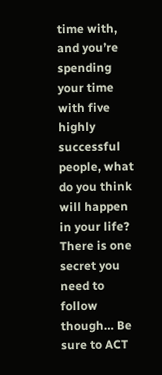time with, and you’re spending your time with five highly successful people, what do you think will happen in your life? There is one secret you need to follow though… Be sure to ACT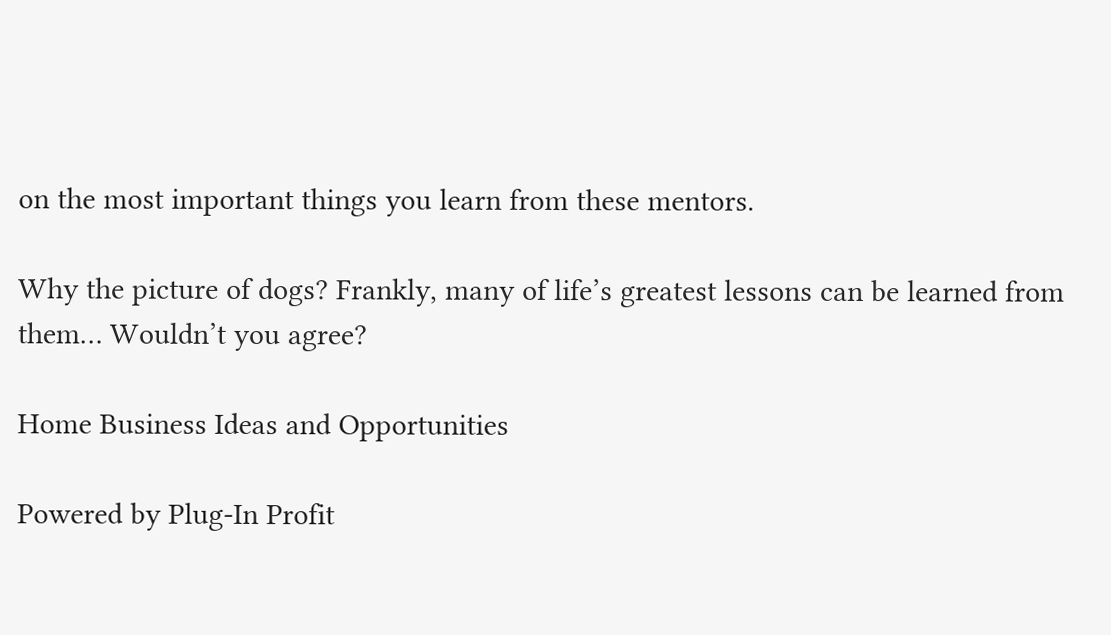on the most important things you learn from these mentors.

Why the picture of dogs? Frankly, many of life’s greatest lessons can be learned from them… Wouldn’t you agree?

Home Business Ideas and Opportunities

Powered by Plug-In Profit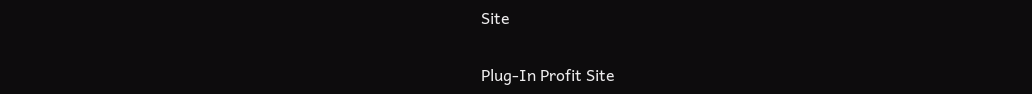Site

Plug-In Profit Site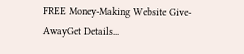FREE Money-Making Website Give-AwayGet Details...